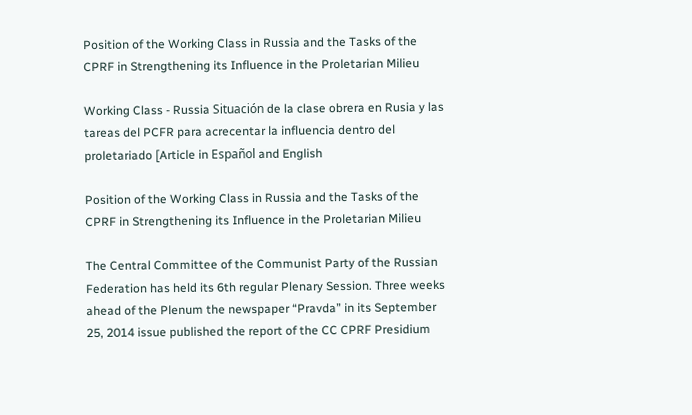Position of the Working Class in Russia and the Tasks of the CPRF in Strengthening its Influence in the Proletarian Milieu

Working Class - Russia Situación de la clase obrera en Rusia y las tareas del PCFR para acrecentar la influencia dentro del proletariado [Article in Español and English

Position of the Working Class in Russia and the Tasks of the CPRF in Strengthening its Influence in the Proletarian Milieu

The Central Committee of the Communist Party of the Russian Federation has held its 6th regular Plenary Session. Three weeks ahead of the Plenum the newspaper “Pravda” in its September 25, 2014 issue published the report of the CC CPRF Presidium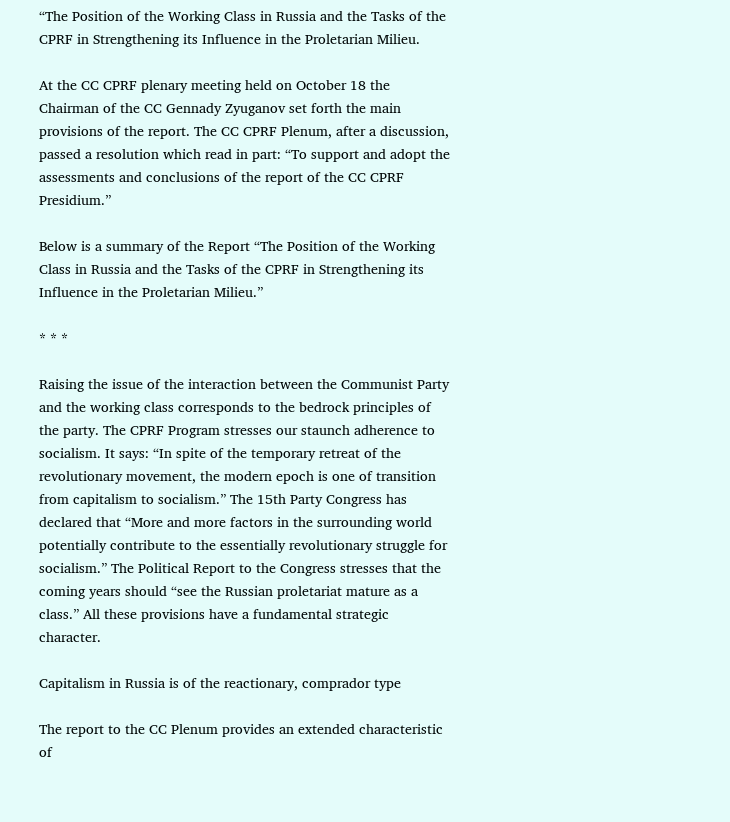“The Position of the Working Class in Russia and the Tasks of the CPRF in Strengthening its Influence in the Proletarian Milieu.

At the CC CPRF plenary meeting held on October 18 the Chairman of the CC Gennady Zyuganov set forth the main provisions of the report. The CC CPRF Plenum, after a discussion, passed a resolution which read in part: “To support and adopt the assessments and conclusions of the report of the CC CPRF Presidium.”

Below is a summary of the Report “The Position of the Working Class in Russia and the Tasks of the CPRF in Strengthening its Influence in the Proletarian Milieu.”

* * *

Raising the issue of the interaction between the Communist Party and the working class corresponds to the bedrock principles of the party. The CPRF Program stresses our staunch adherence to socialism. It says: “In spite of the temporary retreat of the revolutionary movement, the modern epoch is one of transition from capitalism to socialism.” The 15th Party Congress has declared that “More and more factors in the surrounding world potentially contribute to the essentially revolutionary struggle for socialism.” The Political Report to the Congress stresses that the coming years should “see the Russian proletariat mature as a class.” All these provisions have a fundamental strategic character.

Capitalism in Russia is of the reactionary, comprador type

The report to the CC Plenum provides an extended characteristic of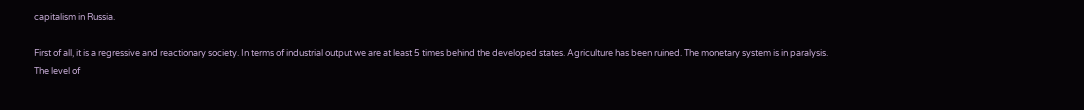capitalism in Russia.

First of all, it is a regressive and reactionary society. In terms of industrial output we are at least 5 times behind the developed states. Agriculture has been ruined. The monetary system is in paralysis. The level of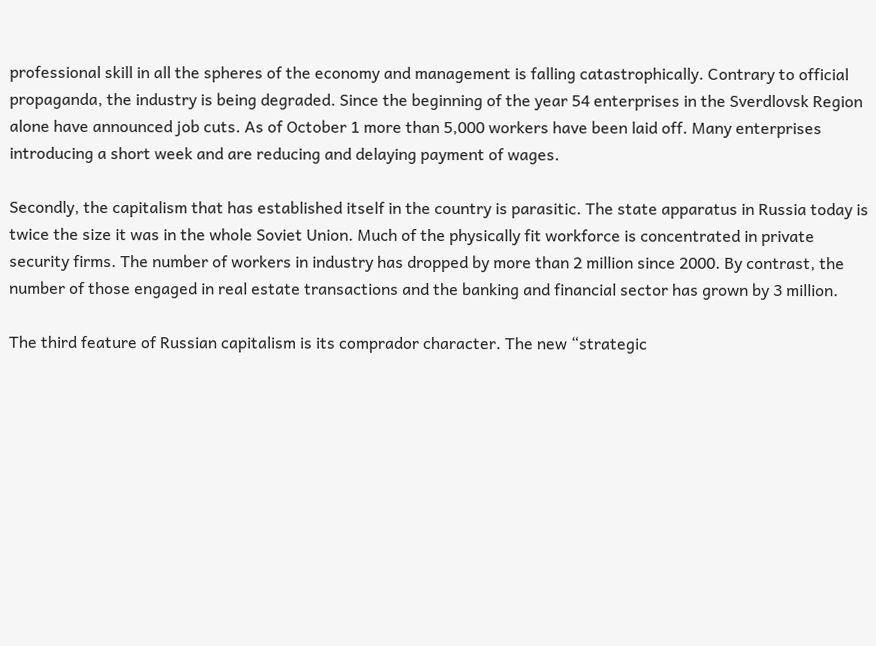professional skill in all the spheres of the economy and management is falling catastrophically. Contrary to official propaganda, the industry is being degraded. Since the beginning of the year 54 enterprises in the Sverdlovsk Region alone have announced job cuts. As of October 1 more than 5,000 workers have been laid off. Many enterprises introducing a short week and are reducing and delaying payment of wages.

Secondly, the capitalism that has established itself in the country is parasitic. The state apparatus in Russia today is twice the size it was in the whole Soviet Union. Much of the physically fit workforce is concentrated in private security firms. The number of workers in industry has dropped by more than 2 million since 2000. By contrast, the number of those engaged in real estate transactions and the banking and financial sector has grown by 3 million.

The third feature of Russian capitalism is its comprador character. The new “strategic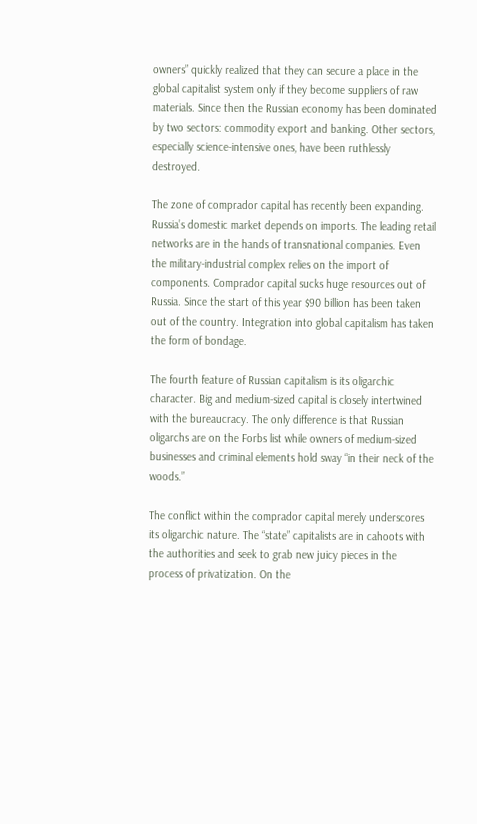owners” quickly realized that they can secure a place in the global capitalist system only if they become suppliers of raw materials. Since then the Russian economy has been dominated by two sectors: commodity export and banking. Other sectors, especially science-intensive ones, have been ruthlessly destroyed.

The zone of comprador capital has recently been expanding. Russia’s domestic market depends on imports. The leading retail networks are in the hands of transnational companies. Even the military-industrial complex relies on the import of components. Comprador capital sucks huge resources out of Russia. Since the start of this year $90 billion has been taken out of the country. Integration into global capitalism has taken the form of bondage.

The fourth feature of Russian capitalism is its oligarchic character. Big and medium-sized capital is closely intertwined with the bureaucracy. The only difference is that Russian oligarchs are on the Forbs list while owners of medium-sized businesses and criminal elements hold sway “in their neck of the woods.”

The conflict within the comprador capital merely underscores its oligarchic nature. The “state” capitalists are in cahoots with the authorities and seek to grab new juicy pieces in the process of privatization. On the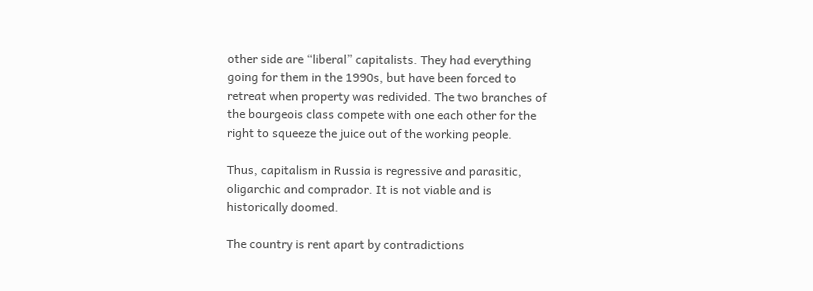other side are “liberal” capitalists. They had everything going for them in the 1990s, but have been forced to retreat when property was redivided. The two branches of the bourgeois class compete with one each other for the right to squeeze the juice out of the working people.

Thus, capitalism in Russia is regressive and parasitic, oligarchic and comprador. It is not viable and is historically doomed.

The country is rent apart by contradictions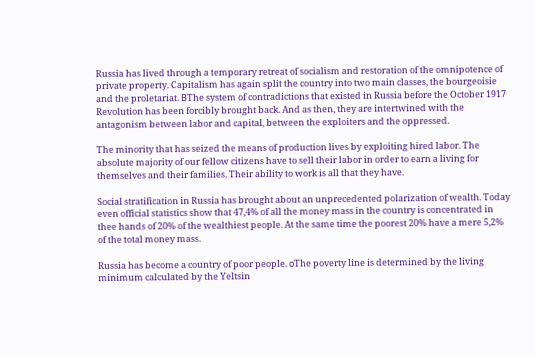Russia has lived through a temporary retreat of socialism and restoration of the omnipotence of private property. Capitalism has again split the country into two main classes, the bourgeoisie and the proletariat. ВThe system of contradictions that existed in Russia before the October 1917 Revolution has been forcibly brought back. And as then, they are intertwined with the antagonism between labor and capital, between the exploiters and the oppressed.

The minority that has seized the means of production lives by exploiting hired labor. The absolute majority of our fellow citizens have to sell their labor in order to earn a living for themselves and their families. Their ability to work is all that they have.

Social stratification in Russia has brought about an unprecedented polarization of wealth. Today even official statistics show that 47,4% of all the money mass in the country is concentrated in thee hands of 20% of the wealthiest people. At the same time the poorest 20% have a mere 5,2% of the total money mass.

Russia has become a country of poor people. оThe poverty line is determined by the living minimum calculated by the Yeltsin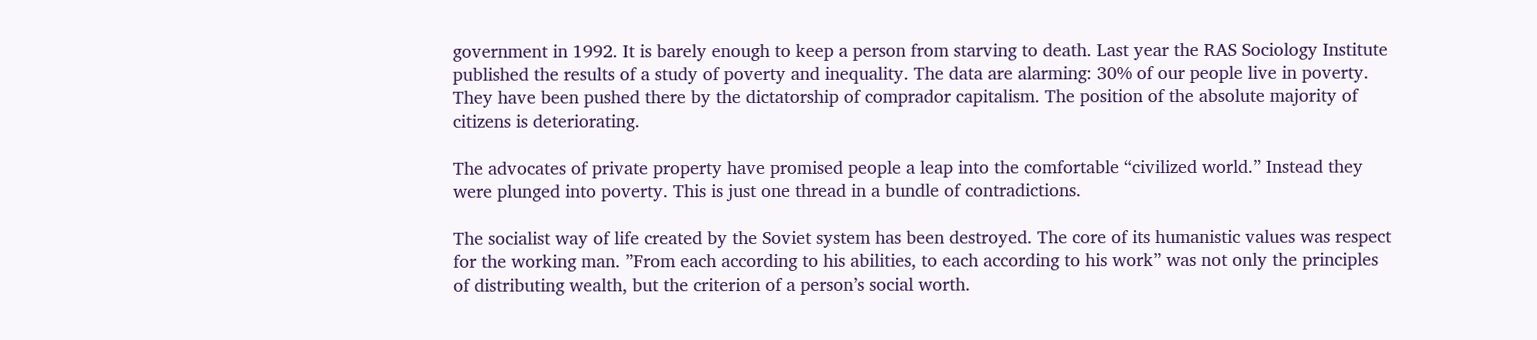government in 1992. It is barely enough to keep a person from starving to death. Last year the RAS Sociology Institute published the results of a study of poverty and inequality. The data are alarming: 30% of our people live in poverty. They have been pushed there by the dictatorship of comprador capitalism. The position of the absolute majority of citizens is deteriorating.

The advocates of private property have promised people a leap into the comfortable “civilized world.” Instead they were plunged into poverty. This is just one thread in a bundle of contradictions.

The socialist way of life created by the Soviet system has been destroyed. The core of its humanistic values was respect for the working man. ”From each according to his abilities, to each according to his work” was not only the principles of distributing wealth, but the criterion of a person’s social worth.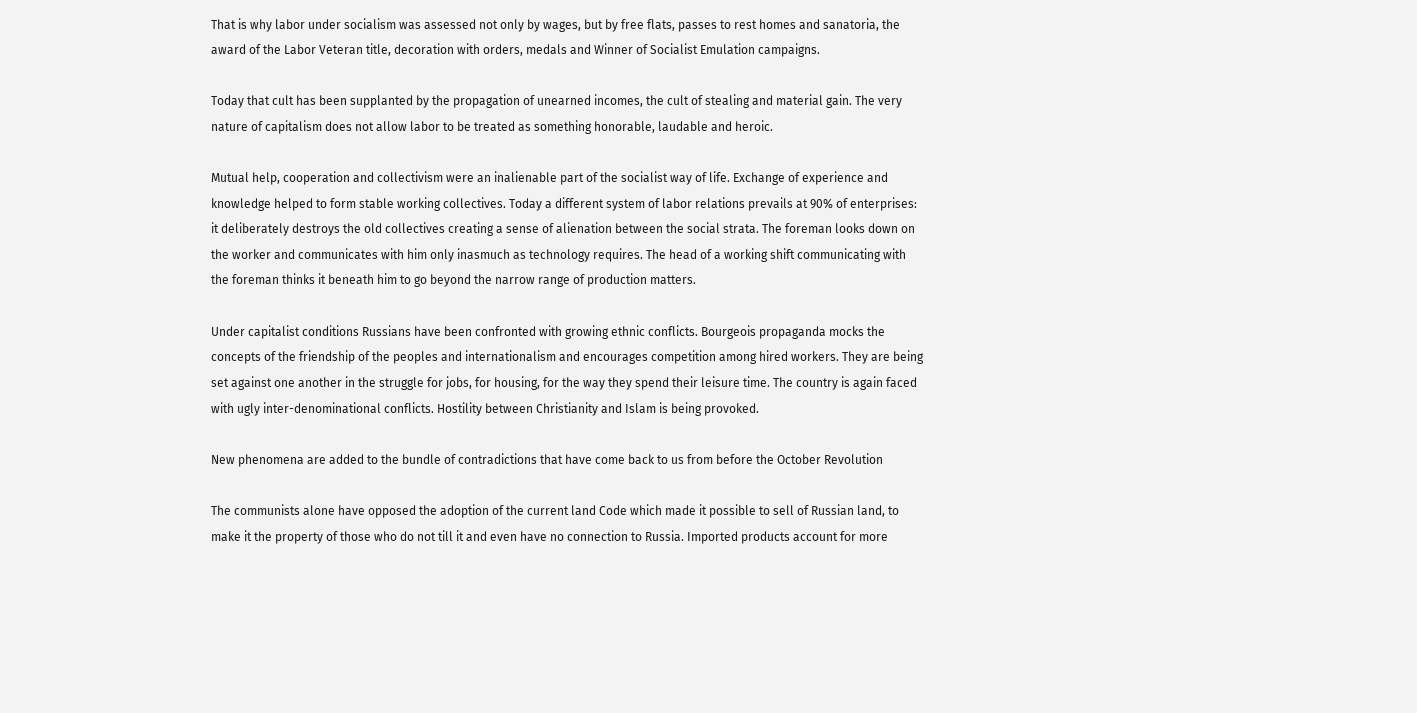That is why labor under socialism was assessed not only by wages, but by free flats, passes to rest homes and sanatoria, the award of the Labor Veteran title, decoration with orders, medals and Winner of Socialist Emulation campaigns.

Today that cult has been supplanted by the propagation of unearned incomes, the cult of stealing and material gain. The very nature of capitalism does not allow labor to be treated as something honorable, laudable and heroic.

Mutual help, cooperation and collectivism were an inalienable part of the socialist way of life. Exchange of experience and knowledge helped to form stable working collectives. Today a different system of labor relations prevails at 90% of enterprises: it deliberately destroys the old collectives creating a sense of alienation between the social strata. The foreman looks down on the worker and communicates with him only inasmuch as technology requires. The head of a working shift communicating with the foreman thinks it beneath him to go beyond the narrow range of production matters.

Under capitalist conditions Russians have been confronted with growing ethnic conflicts. Bourgeois propaganda mocks the concepts of the friendship of the peoples and internationalism and encourages competition among hired workers. They are being set against one another in the struggle for jobs, for housing, for the way they spend their leisure time. The country is again faced with ugly inter-denominational conflicts. Hostility between Christianity and Islam is being provoked.

New phenomena are added to the bundle of contradictions that have come back to us from before the October Revolution

The communists alone have opposed the adoption of the current land Code which made it possible to sell of Russian land, to make it the property of those who do not till it and even have no connection to Russia. Imported products account for more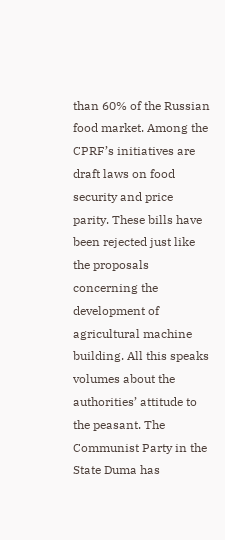than 60% of the Russian food market. Among the CPRF’s initiatives are draft laws on food security and price parity. These bills have been rejected just like the proposals concerning the development of agricultural machine building. All this speaks volumes about the authorities’ attitude to the peasant. The Communist Party in the State Duma has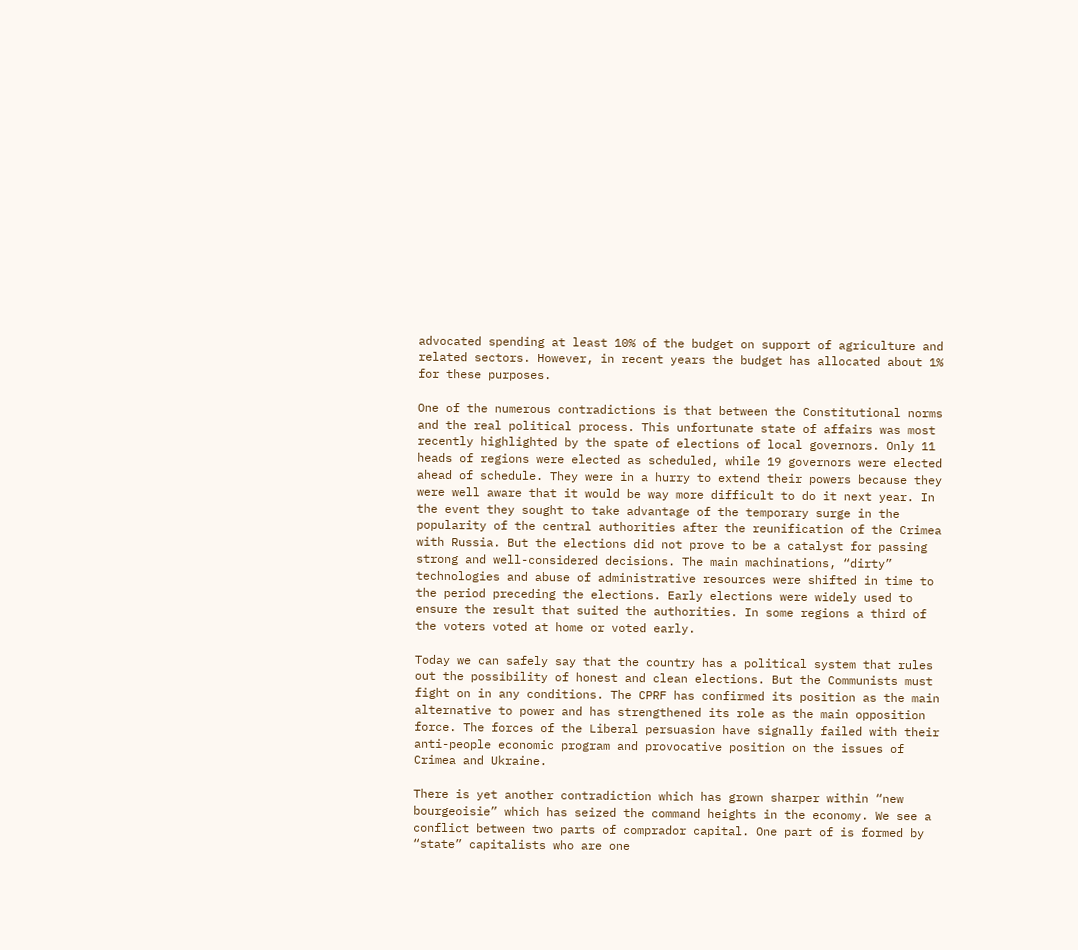advocated spending at least 10% of the budget on support of agriculture and related sectors. However, in recent years the budget has allocated about 1% for these purposes.

One of the numerous contradictions is that between the Constitutional norms and the real political process. This unfortunate state of affairs was most recently highlighted by the spate of elections of local governors. Only 11 heads of regions were elected as scheduled, while 19 governors were elected ahead of schedule. They were in a hurry to extend their powers because they were well aware that it would be way more difficult to do it next year. In the event they sought to take advantage of the temporary surge in the popularity of the central authorities after the reunification of the Crimea with Russia. But the elections did not prove to be a catalyst for passing strong and well-considered decisions. The main machinations, “dirty” technologies and abuse of administrative resources were shifted in time to the period preceding the elections. Early elections were widely used to ensure the result that suited the authorities. In some regions a third of the voters voted at home or voted early.

Today we can safely say that the country has a political system that rules out the possibility of honest and clean elections. But the Communists must fight on in any conditions. The CPRF has confirmed its position as the main alternative to power and has strengthened its role as the main opposition force. The forces of the Liberal persuasion have signally failed with their anti-people economic program and provocative position on the issues of Crimea and Ukraine.

There is yet another contradiction which has grown sharper within “new bourgeoisie” which has seized the command heights in the economy. We see a conflict between two parts of comprador capital. One part of is formed by “state” capitalists who are one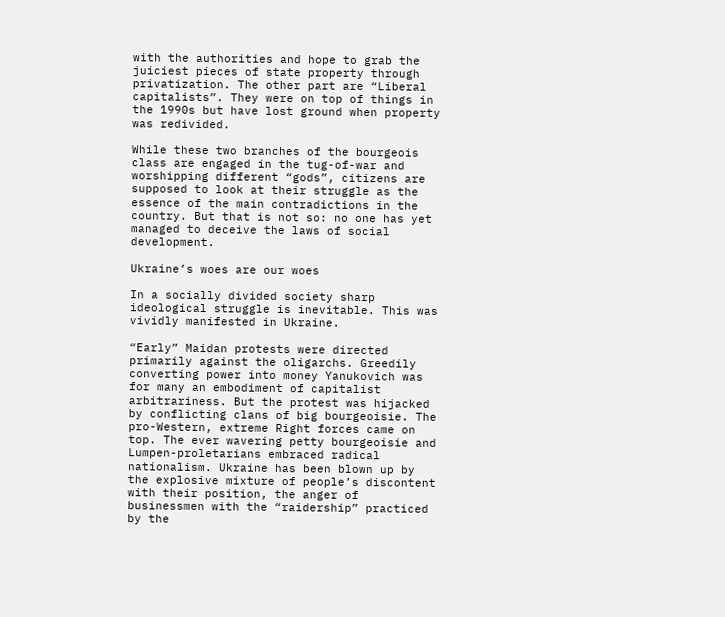with the authorities and hope to grab the juiciest pieces of state property through privatization. The other part are “Liberal capitalists”. They were on top of things in the 1990s but have lost ground when property was redivided.

While these two branches of the bourgeois class are engaged in the tug-of-war and worshipping different “gods”, citizens are supposed to look at their struggle as the essence of the main contradictions in the country. But that is not so: no one has yet managed to deceive the laws of social development.

Ukraine’s woes are our woes

In a socially divided society sharp ideological struggle is inevitable. This was vividly manifested in Ukraine.

“Early” Maidan protests were directed primarily against the oligarchs. Greedily converting power into money Yanukovich was for many an embodiment of capitalist arbitrariness. But the protest was hijacked by conflicting clans of big bourgeoisie. The pro-Western, extreme Right forces came on top. The ever wavering petty bourgeoisie and Lumpen-proletarians embraced radical nationalism. Ukraine has been blown up by the explosive mixture of people’s discontent with their position, the anger of businessmen with the “raidership” practiced by the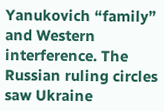Yanukovich “family” and Western interference. The Russian ruling circles saw Ukraine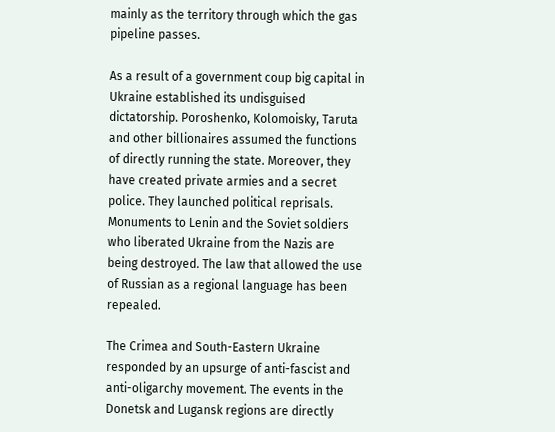mainly as the territory through which the gas pipeline passes.

As a result of a government coup big capital in Ukraine established its undisguised dictatorship. Poroshenko, Kolomoisky, Taruta and other billionaires assumed the functions of directly running the state. Moreover, they have created private armies and a secret police. They launched political reprisals. Monuments to Lenin and the Soviet soldiers who liberated Ukraine from the Nazis are being destroyed. The law that allowed the use of Russian as a regional language has been repealed.

The Crimea and South-Eastern Ukraine responded by an upsurge of anti-fascist and anti-oligarchy movement. The events in the Donetsk and Lugansk regions are directly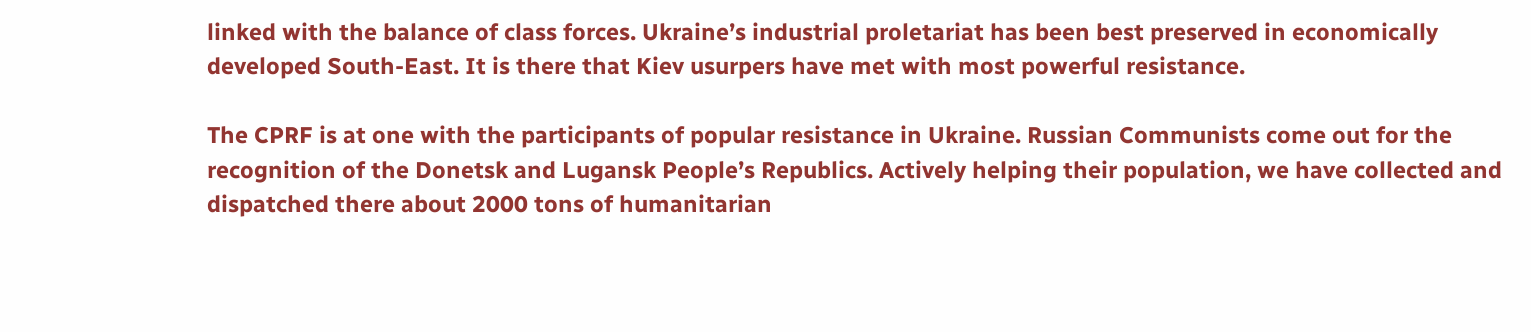linked with the balance of class forces. Ukraine’s industrial proletariat has been best preserved in economically developed South-East. It is there that Kiev usurpers have met with most powerful resistance.

The CPRF is at one with the participants of popular resistance in Ukraine. Russian Communists come out for the recognition of the Donetsk and Lugansk People’s Republics. Actively helping their population, we have collected and dispatched there about 2000 tons of humanitarian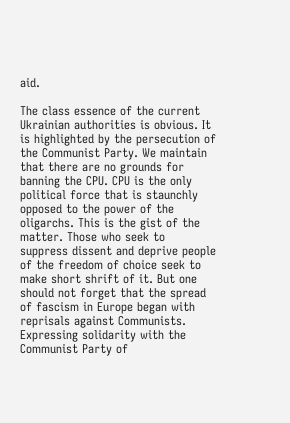aid.

The class essence of the current Ukrainian authorities is obvious. It is highlighted by the persecution of the Communist Party. We maintain that there are no grounds for banning the CPU. CPU is the only political force that is staunchly opposed to the power of the oligarchs. This is the gist of the matter. Those who seek to suppress dissent and deprive people of the freedom of choice seek to make short shrift of it. But one should not forget that the spread of fascism in Europe began with reprisals against Communists. Expressing solidarity with the Communist Party of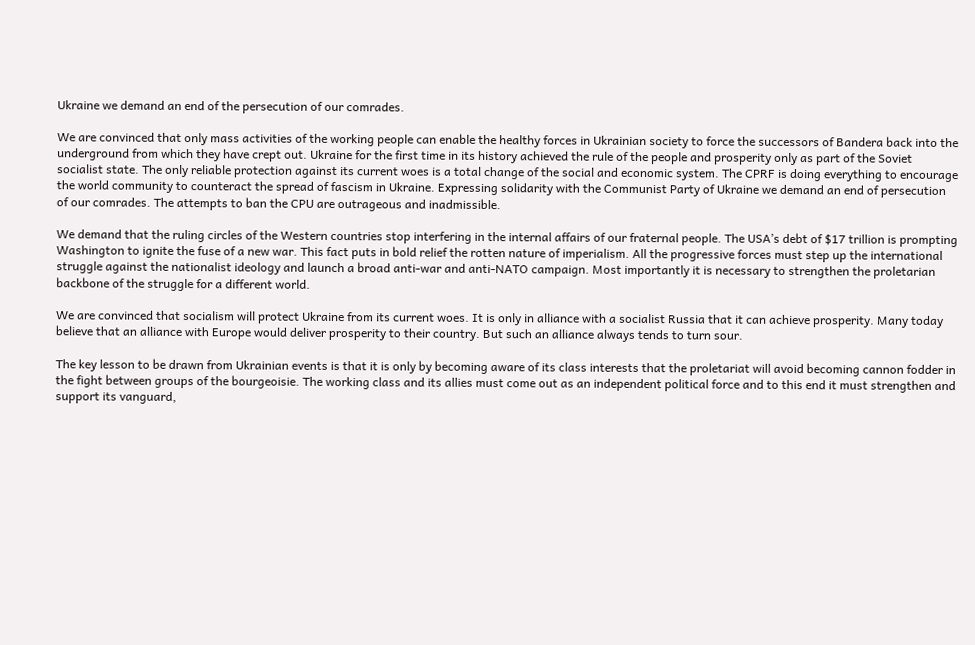Ukraine we demand an end of the persecution of our comrades.

We are convinced that only mass activities of the working people can enable the healthy forces in Ukrainian society to force the successors of Bandera back into the underground from which they have crept out. Ukraine for the first time in its history achieved the rule of the people and prosperity only as part of the Soviet socialist state. The only reliable protection against its current woes is a total change of the social and economic system. The CPRF is doing everything to encourage the world community to counteract the spread of fascism in Ukraine. Expressing solidarity with the Communist Party of Ukraine we demand an end of persecution of our comrades. The attempts to ban the CPU are outrageous and inadmissible.

We demand that the ruling circles of the Western countries stop interfering in the internal affairs of our fraternal people. The USA’s debt of $17 trillion is prompting Washington to ignite the fuse of a new war. This fact puts in bold relief the rotten nature of imperialism. All the progressive forces must step up the international struggle against the nationalist ideology and launch a broad anti-war and anti-NATO campaign. Most importantly it is necessary to strengthen the proletarian backbone of the struggle for a different world.

We are convinced that socialism will protect Ukraine from its current woes. It is only in alliance with a socialist Russia that it can achieve prosperity. Many today believe that an alliance with Europe would deliver prosperity to their country. But such an alliance always tends to turn sour.

The key lesson to be drawn from Ukrainian events is that it is only by becoming aware of its class interests that the proletariat will avoid becoming cannon fodder in the fight between groups of the bourgeoisie. The working class and its allies must come out as an independent political force and to this end it must strengthen and support its vanguard,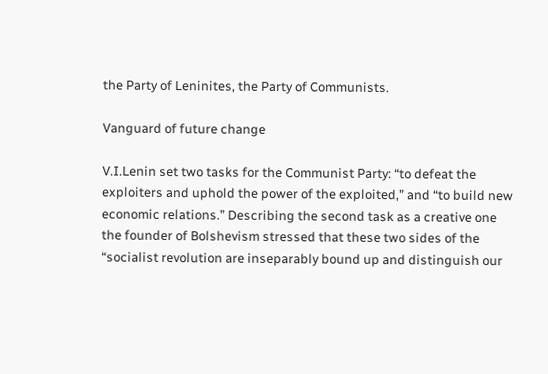the Party of Leninites, the Party of Communists.

Vanguard of future change

V.I.Lenin set two tasks for the Communist Party: “to defeat the exploiters and uphold the power of the exploited,” and “to build new economic relations.” Describing the second task as a creative one the founder of Bolshevism stressed that these two sides of the “socialist revolution are inseparably bound up and distinguish our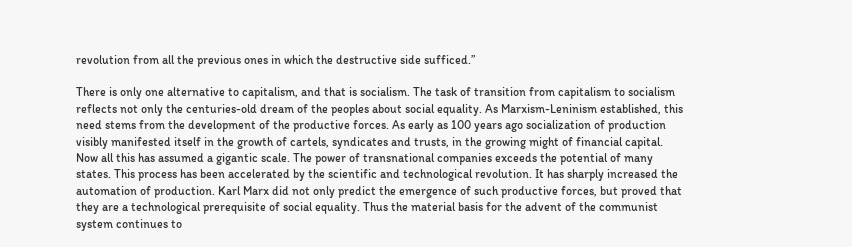revolution from all the previous ones in which the destructive side sufficed.”

There is only one alternative to capitalism, and that is socialism. The task of transition from capitalism to socialism reflects not only the centuries-old dream of the peoples about social equality. As Marxism-Leninism established, this need stems from the development of the productive forces. As early as 100 years ago socialization of production visibly manifested itself in the growth of cartels, syndicates and trusts, in the growing might of financial capital. Now all this has assumed a gigantic scale. The power of transnational companies exceeds the potential of many states. This process has been accelerated by the scientific and technological revolution. It has sharply increased the automation of production. Karl Marx did not only predict the emergence of such productive forces, but proved that they are a technological prerequisite of social equality. Thus the material basis for the advent of the communist system continues to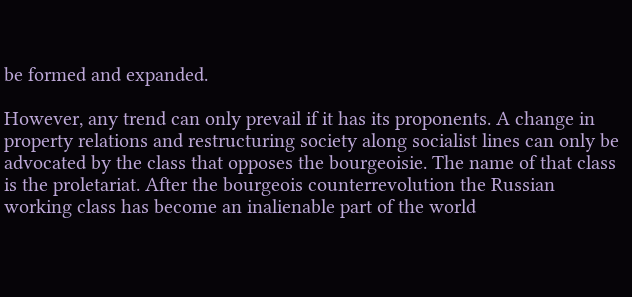be formed and expanded.

However, any trend can only prevail if it has its proponents. A change in property relations and restructuring society along socialist lines can only be advocated by the class that opposes the bourgeoisie. The name of that class is the proletariat. After the bourgeois counterrevolution the Russian working class has become an inalienable part of the world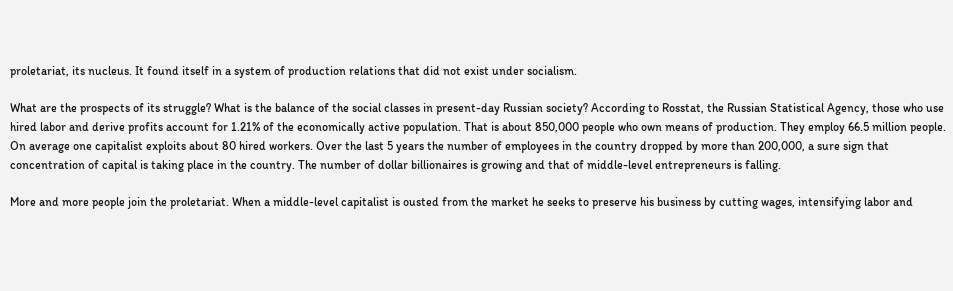proletariat, its nucleus. It found itself in a system of production relations that did not exist under socialism.

What are the prospects of its struggle? What is the balance of the social classes in present-day Russian society? According to Rosstat, the Russian Statistical Agency, those who use hired labor and derive profits account for 1.21% of the economically active population. That is about 850,000 people who own means of production. They employ 66.5 million people. On average one capitalist exploits about 80 hired workers. Over the last 5 years the number of employees in the country dropped by more than 200,000, a sure sign that concentration of capital is taking place in the country. The number of dollar billionaires is growing and that of middle-level entrepreneurs is falling.

More and more people join the proletariat. When a middle-level capitalist is ousted from the market he seeks to preserve his business by cutting wages, intensifying labor and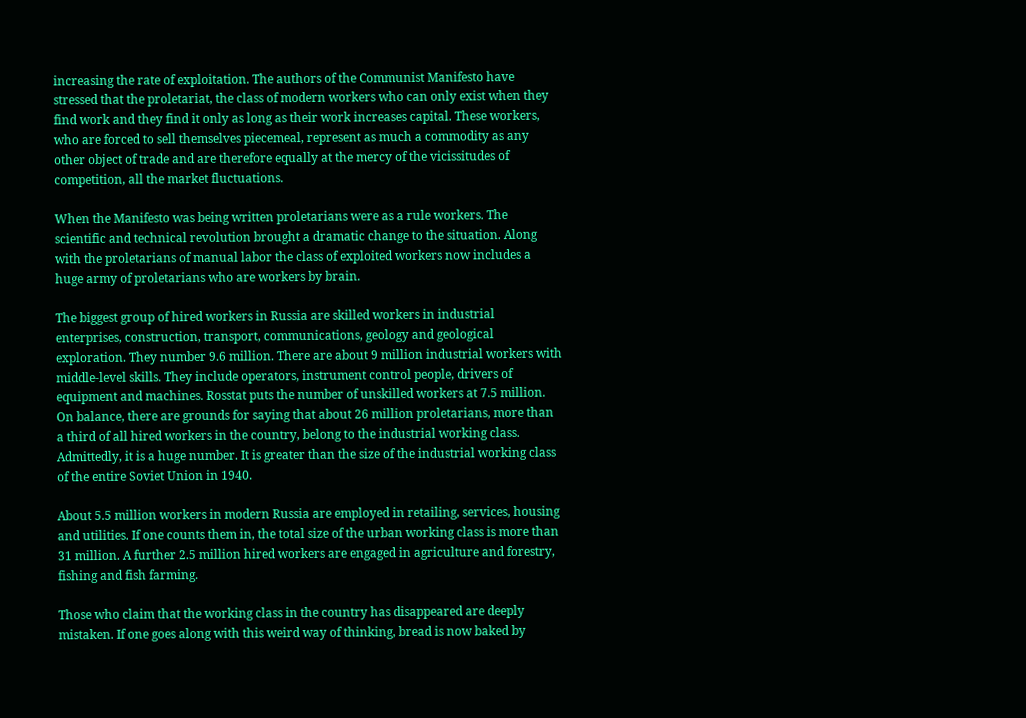increasing the rate of exploitation. The authors of the Communist Manifesto have stressed that the proletariat, the class of modern workers who can only exist when they find work and they find it only as long as their work increases capital. These workers, who are forced to sell themselves piecemeal, represent as much a commodity as any other object of trade and are therefore equally at the mercy of the vicissitudes of competition, all the market fluctuations.

When the Manifesto was being written proletarians were as a rule workers. The scientific and technical revolution brought a dramatic change to the situation. Along with the proletarians of manual labor the class of exploited workers now includes a huge army of proletarians who are workers by brain.

The biggest group of hired workers in Russia are skilled workers in industrial enterprises, construction, transport, communications, geology and geological exploration. They number 9.6 million. There are about 9 million industrial workers with middle-level skills. They include operators, instrument control people, drivers of equipment and machines. Rosstat puts the number of unskilled workers at 7.5 million. On balance, there are grounds for saying that about 26 million proletarians, more than a third of all hired workers in the country, belong to the industrial working class. Admittedly, it is a huge number. It is greater than the size of the industrial working class of the entire Soviet Union in 1940.

About 5.5 million workers in modern Russia are employed in retailing, services, housing and utilities. If one counts them in, the total size of the urban working class is more than 31 million. A further 2.5 million hired workers are engaged in agriculture and forestry, fishing and fish farming.

Those who claim that the working class in the country has disappeared are deeply mistaken. If one goes along with this weird way of thinking, bread is now baked by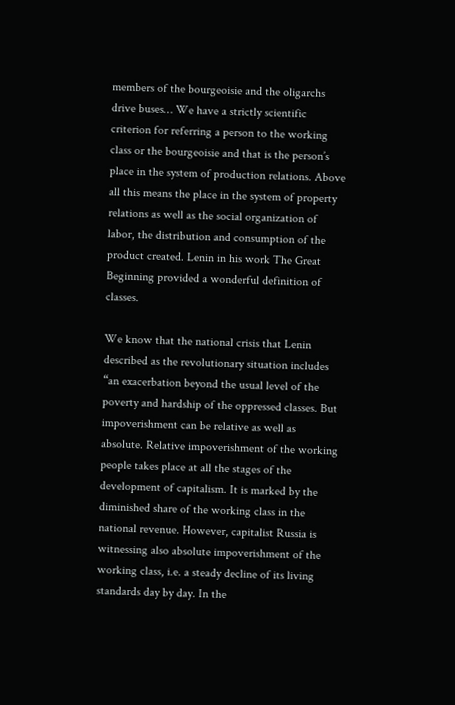members of the bourgeoisie and the oligarchs drive buses… We have a strictly scientific criterion for referring a person to the working class or the bourgeoisie and that is the person’s place in the system of production relations. Above all this means the place in the system of property relations as well as the social organization of labor, the distribution and consumption of the product created. Lenin in his work The Great Beginning provided a wonderful definition of classes.

We know that the national crisis that Lenin described as the revolutionary situation includes “an exacerbation beyond the usual level of the poverty and hardship of the oppressed classes. But impoverishment can be relative as well as absolute. Relative impoverishment of the working people takes place at all the stages of the development of capitalism. It is marked by the diminished share of the working class in the national revenue. However, capitalist Russia is witnessing also absolute impoverishment of the working class, i.e. a steady decline of its living standards day by day. In the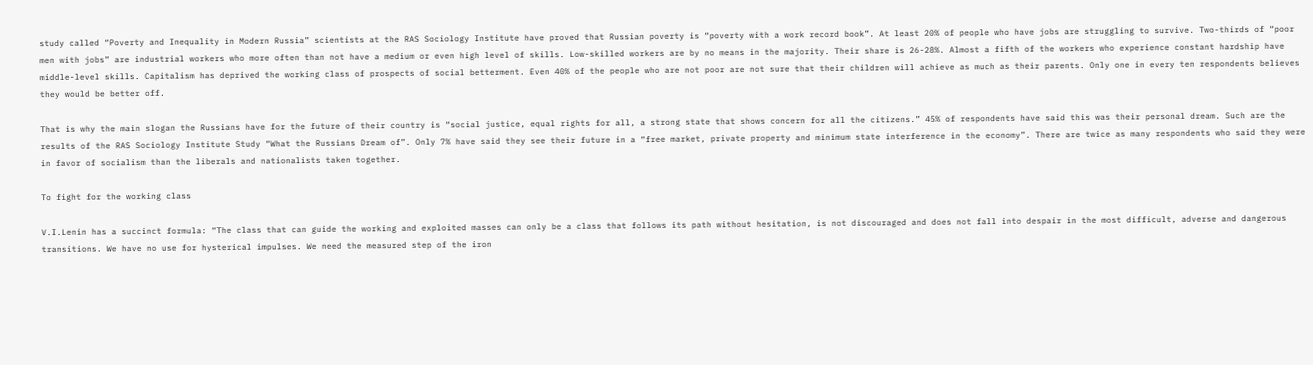study called “Poverty and Inequality in Modern Russia” scientists at the RAS Sociology Institute have proved that Russian poverty is “poverty with a work record book”. At least 20% of people who have jobs are struggling to survive. Two-thirds of “poor men with jobs” are industrial workers who more often than not have a medium or even high level of skills. Low-skilled workers are by no means in the majority. Their share is 26-28%. Almost a fifth of the workers who experience constant hardship have middle-level skills. Capitalism has deprived the working class of prospects of social betterment. Even 40% of the people who are not poor are not sure that their children will achieve as much as their parents. Only one in every ten respondents believes they would be better off.

That is why the main slogan the Russians have for the future of their country is “social justice, equal rights for all, a strong state that shows concern for all the citizens.” 45% of respondents have said this was their personal dream. Such are the results of the RAS Sociology Institute Study “What the Russians Dream of”. Only 7% have said they see their future in a “free market, private property and minimum state interference in the economy”. There are twice as many respondents who said they were in favor of socialism than the liberals and nationalists taken together.

To fight for the working class

V.I.Lenin has a succinct formula: “The class that can guide the working and exploited masses can only be a class that follows its path without hesitation, is not discouraged and does not fall into despair in the most difficult, adverse and dangerous transitions. We have no use for hysterical impulses. We need the measured step of the iron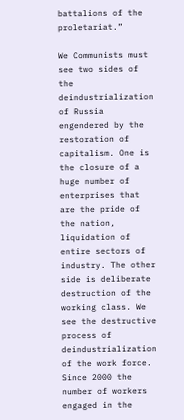battalions of the proletariat.”

We Communists must see two sides of the deindustrialization of Russia engendered by the restoration of capitalism. One is the closure of a huge number of enterprises that are the pride of the nation, liquidation of entire sectors of industry. The other side is deliberate destruction of the working class. We see the destructive process of deindustrialization of the work force. Since 2000 the number of workers engaged in the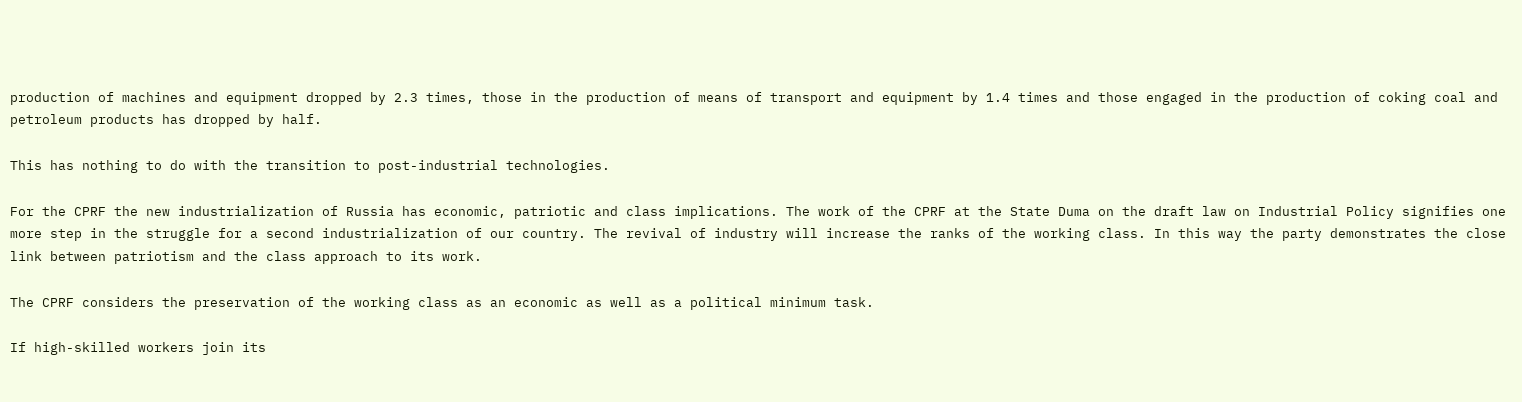production of machines and equipment dropped by 2.3 times, those in the production of means of transport and equipment by 1.4 times and those engaged in the production of coking coal and petroleum products has dropped by half.

This has nothing to do with the transition to post-industrial technologies.

For the CPRF the new industrialization of Russia has economic, patriotic and class implications. The work of the CPRF at the State Duma on the draft law on Industrial Policy signifies one more step in the struggle for a second industrialization of our country. The revival of industry will increase the ranks of the working class. In this way the party demonstrates the close link between patriotism and the class approach to its work.

The CPRF considers the preservation of the working class as an economic as well as a political minimum task.

If high-skilled workers join its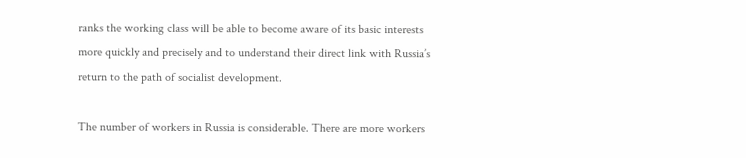ranks the working class will be able to become aware of its basic interests more quickly and precisely and to understand their direct link with Russia’s return to the path of socialist development.

The number of workers in Russia is considerable. There are more workers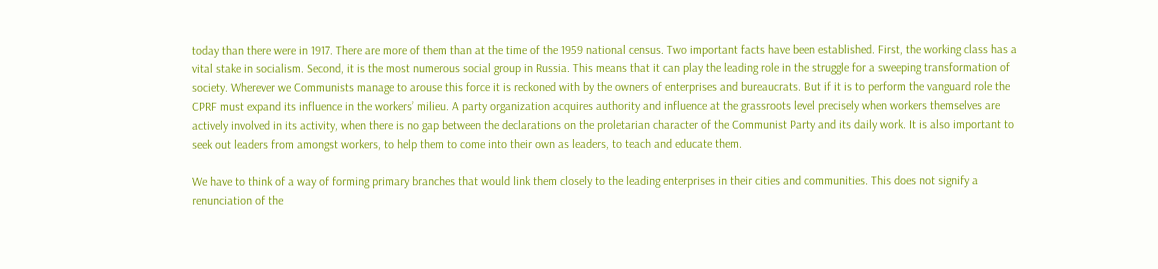today than there were in 1917. There are more of them than at the time of the 1959 national census. Two important facts have been established. First, the working class has a vital stake in socialism. Second, it is the most numerous social group in Russia. This means that it can play the leading role in the struggle for a sweeping transformation of society. Wherever we Communists manage to arouse this force it is reckoned with by the owners of enterprises and bureaucrats. But if it is to perform the vanguard role the CPRF must expand its influence in the workers’ milieu. A party organization acquires authority and influence at the grassroots level precisely when workers themselves are actively involved in its activity, when there is no gap between the declarations on the proletarian character of the Communist Party and its daily work. It is also important to seek out leaders from amongst workers, to help them to come into their own as leaders, to teach and educate them.

We have to think of a way of forming primary branches that would link them closely to the leading enterprises in their cities and communities. This does not signify a renunciation of the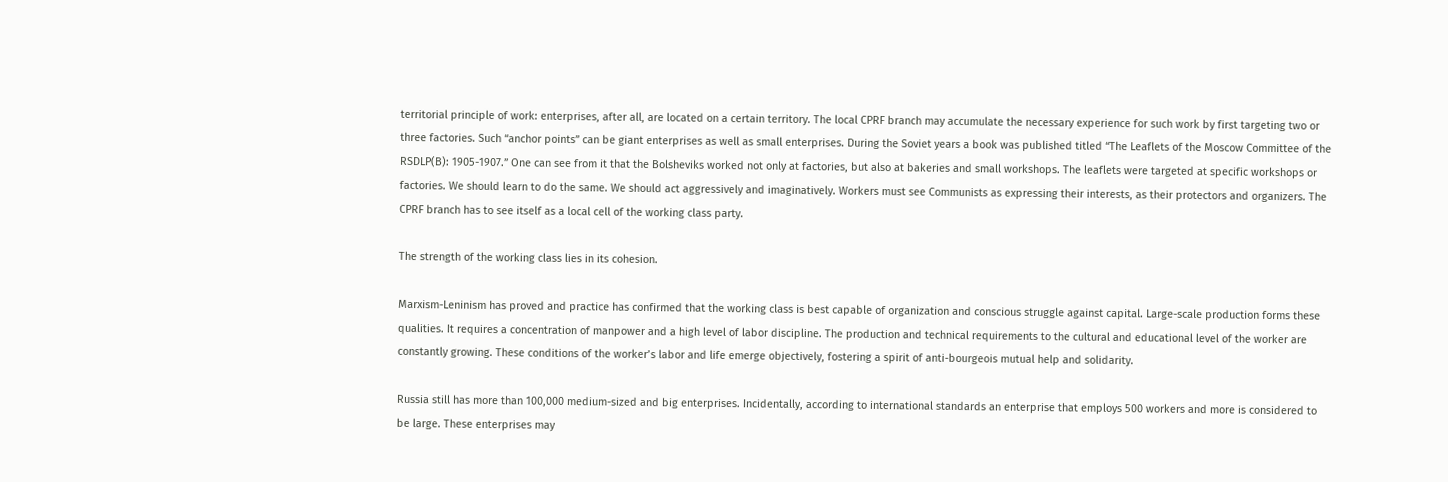territorial principle of work: enterprises, after all, are located on a certain territory. The local CPRF branch may accumulate the necessary experience for such work by first targeting two or three factories. Such “anchor points” can be giant enterprises as well as small enterprises. During the Soviet years a book was published titled “The Leaflets of the Moscow Committee of the RSDLP(B): 1905-1907.” One can see from it that the Bolsheviks worked not only at factories, but also at bakeries and small workshops. The leaflets were targeted at specific workshops or factories. We should learn to do the same. We should act aggressively and imaginatively. Workers must see Communists as expressing their interests, as their protectors and organizers. The CPRF branch has to see itself as a local cell of the working class party.

The strength of the working class lies in its cohesion.

Marxism-Leninism has proved and practice has confirmed that the working class is best capable of organization and conscious struggle against capital. Large-scale production forms these qualities. It requires a concentration of manpower and a high level of labor discipline. The production and technical requirements to the cultural and educational level of the worker are constantly growing. These conditions of the worker’s labor and life emerge objectively, fostering a spirit of anti-bourgeois mutual help and solidarity.

Russia still has more than 100,000 medium-sized and big enterprises. Incidentally, according to international standards an enterprise that employs 500 workers and more is considered to be large. These enterprises may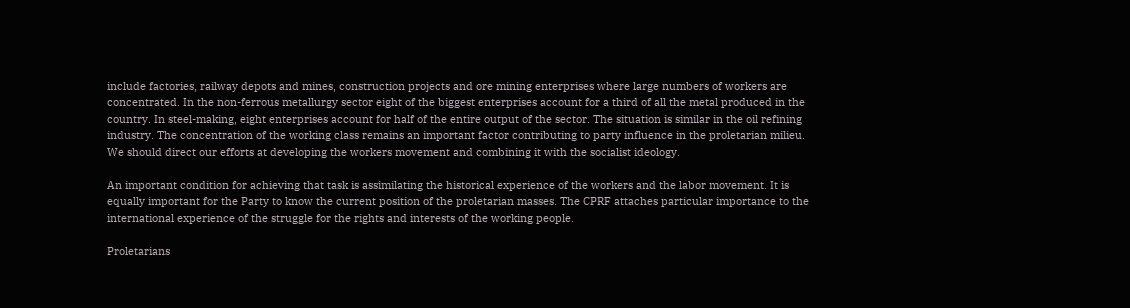include factories, railway depots and mines, construction projects and ore mining enterprises where large numbers of workers are concentrated. In the non-ferrous metallurgy sector eight of the biggest enterprises account for a third of all the metal produced in the country. In steel-making, eight enterprises account for half of the entire output of the sector. The situation is similar in the oil refining industry. The concentration of the working class remains an important factor contributing to party influence in the proletarian milieu. We should direct our efforts at developing the workers movement and combining it with the socialist ideology.

An important condition for achieving that task is assimilating the historical experience of the workers and the labor movement. It is equally important for the Party to know the current position of the proletarian masses. The CPRF attaches particular importance to the international experience of the struggle for the rights and interests of the working people.

Proletarians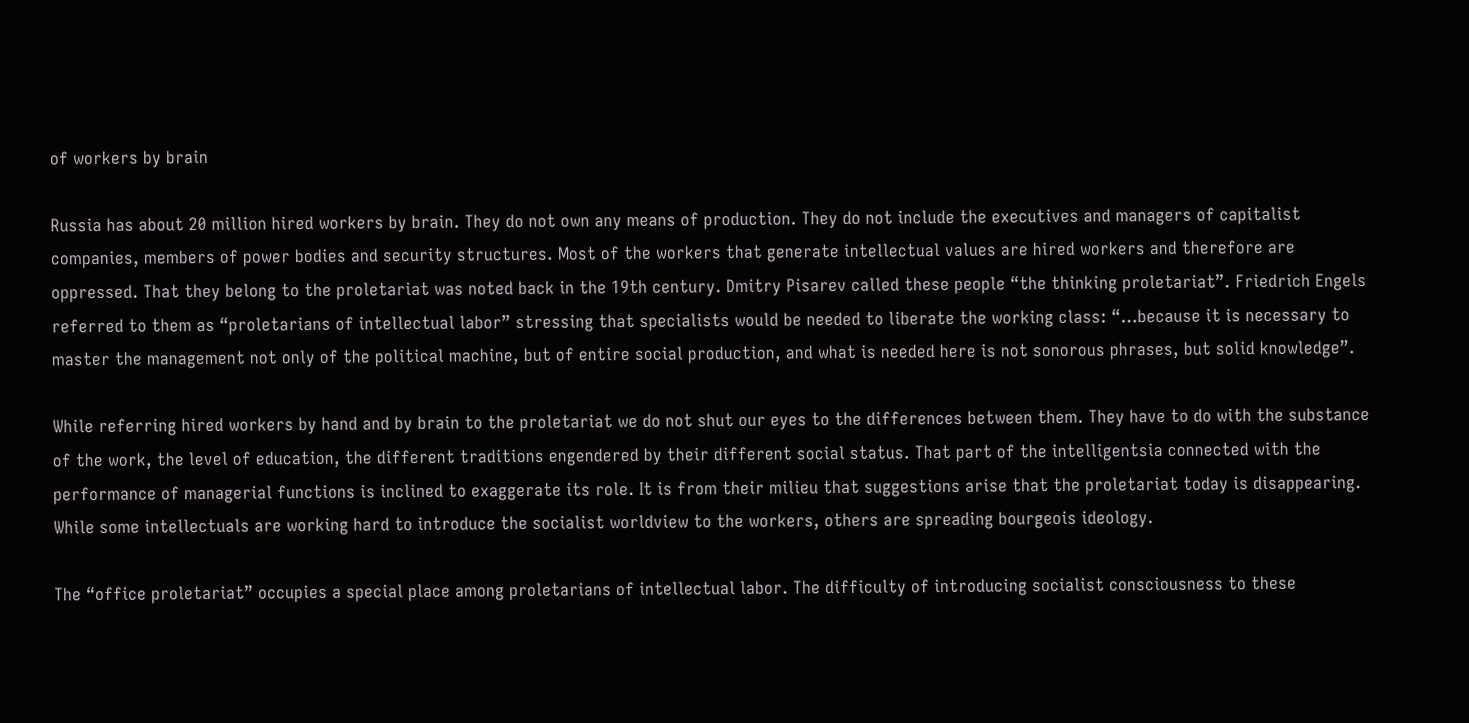of workers by brain

Russia has about 20 million hired workers by brain. They do not own any means of production. They do not include the executives and managers of capitalist companies, members of power bodies and security structures. Most of the workers that generate intellectual values are hired workers and therefore are oppressed. That they belong to the proletariat was noted back in the 19th century. Dmitry Pisarev called these people “the thinking proletariat”. Friedrich Engels referred to them as “proletarians of intellectual labor” stressing that specialists would be needed to liberate the working class: “…because it is necessary to master the management not only of the political machine, but of entire social production, and what is needed here is not sonorous phrases, but solid knowledge”.

While referring hired workers by hand and by brain to the proletariat we do not shut our eyes to the differences between them. They have to do with the substance of the work, the level of education, the different traditions engendered by their different social status. That part of the intelligentsia connected with the performance of managerial functions is inclined to exaggerate its role. It is from their milieu that suggestions arise that the proletariat today is disappearing. While some intellectuals are working hard to introduce the socialist worldview to the workers, others are spreading bourgeois ideology.

The “office proletariat” occupies a special place among proletarians of intellectual labor. The difficulty of introducing socialist consciousness to these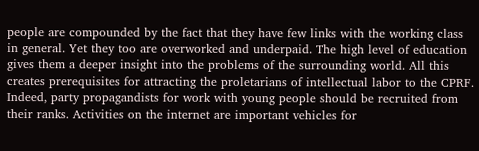people are compounded by the fact that they have few links with the working class in general. Yet they too are overworked and underpaid. The high level of education gives them a deeper insight into the problems of the surrounding world. All this creates prerequisites for attracting the proletarians of intellectual labor to the CPRF. Indeed, party propagandists for work with young people should be recruited from their ranks. Activities on the internet are important vehicles for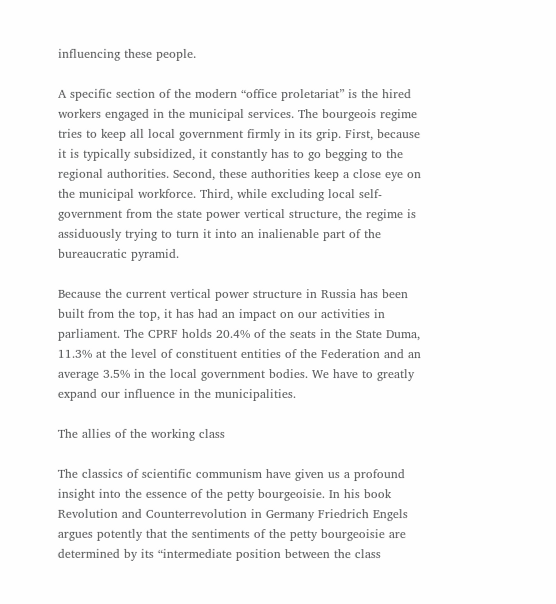influencing these people.

A specific section of the modern “office proletariat” is the hired workers engaged in the municipal services. The bourgeois regime tries to keep all local government firmly in its grip. First, because it is typically subsidized, it constantly has to go begging to the regional authorities. Second, these authorities keep a close eye on the municipal workforce. Third, while excluding local self-government from the state power vertical structure, the regime is assiduously trying to turn it into an inalienable part of the bureaucratic pyramid.

Because the current vertical power structure in Russia has been built from the top, it has had an impact on our activities in parliament. The CPRF holds 20.4% of the seats in the State Duma, 11.3% at the level of constituent entities of the Federation and an average 3.5% in the local government bodies. We have to greatly expand our influence in the municipalities.

The allies of the working class

The classics of scientific communism have given us a profound insight into the essence of the petty bourgeoisie. In his book Revolution and Counterrevolution in Germany Friedrich Engels argues potently that the sentiments of the petty bourgeoisie are determined by its “intermediate position between the class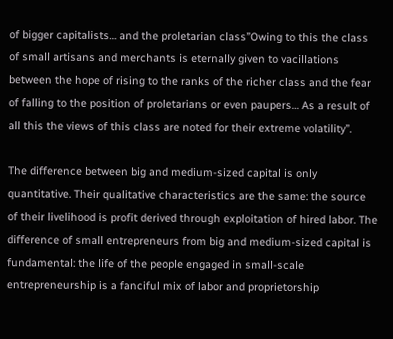of bigger capitalists… and the proletarian class”Owing to this the class of small artisans and merchants is eternally given to vacillations between the hope of rising to the ranks of the richer class and the fear of falling to the position of proletarians or even paupers… As a result of all this the views of this class are noted for their extreme volatility”.

The difference between big and medium-sized capital is only quantitative. Their qualitative characteristics are the same: the source of their livelihood is profit derived through exploitation of hired labor. The difference of small entrepreneurs from big and medium-sized capital is fundamental: the life of the people engaged in small-scale entrepreneurship is a fanciful mix of labor and proprietorship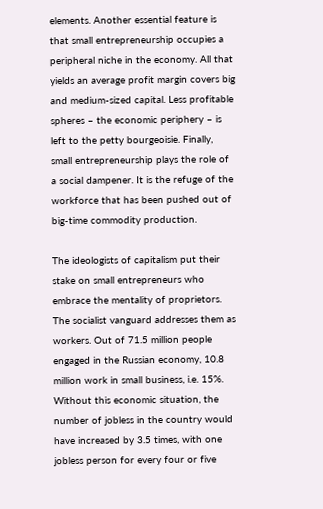elements. Another essential feature is that small entrepreneurship occupies a peripheral niche in the economy. All that yields an average profit margin covers big and medium-sized capital. Less profitable spheres – the economic periphery – is left to the petty bourgeoisie. Finally, small entrepreneurship plays the role of a social dampener. It is the refuge of the workforce that has been pushed out of big-time commodity production.

The ideologists of capitalism put their stake on small entrepreneurs who embrace the mentality of proprietors. The socialist vanguard addresses them as workers. Out of 71.5 million people engaged in the Russian economy, 10.8 million work in small business, i.e. 15%. Without this economic situation, the number of jobless in the country would have increased by 3.5 times, with one jobless person for every four or five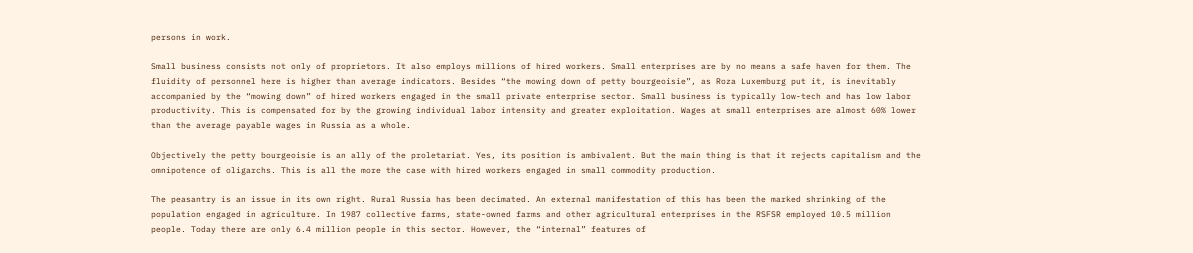persons in work.

Small business consists not only of proprietors. It also employs millions of hired workers. Small enterprises are by no means a safe haven for them. The fluidity of personnel here is higher than average indicators. Besides “the mowing down of petty bourgeoisie”, as Roza Luxemburg put it, is inevitably accompanied by the “mowing down” of hired workers engaged in the small private enterprise sector. Small business is typically low-tech and has low labor productivity. This is compensated for by the growing individual labor intensity and greater exploitation. Wages at small enterprises are almost 60% lower than the average payable wages in Russia as a whole.

Objectively the petty bourgeoisie is an ally of the proletariat. Yes, its position is ambivalent. But the main thing is that it rejects capitalism and the omnipotence of oligarchs. This is all the more the case with hired workers engaged in small commodity production.

The peasantry is an issue in its own right. Rural Russia has been decimated. An external manifestation of this has been the marked shrinking of the population engaged in agriculture. In 1987 collective farms, state-owned farms and other agricultural enterprises in the RSFSR employed 10.5 million people. Today there are only 6.4 million people in this sector. However, the “internal” features of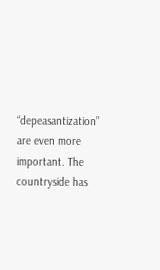“depeasantization” are even more important. The countryside has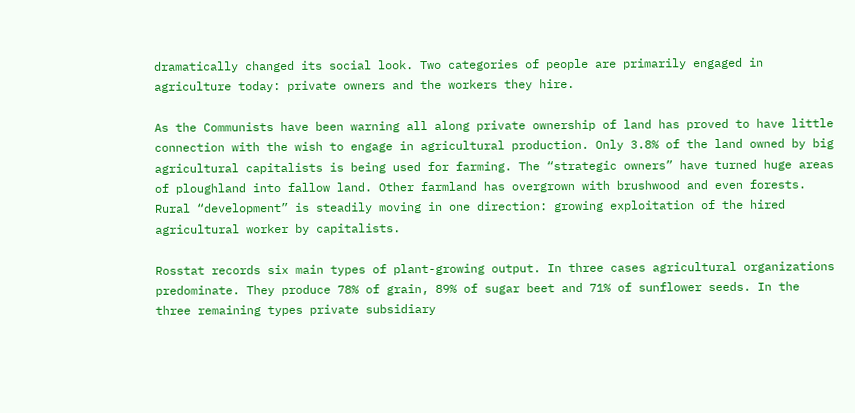dramatically changed its social look. Two categories of people are primarily engaged in agriculture today: private owners and the workers they hire.

As the Communists have been warning all along private ownership of land has proved to have little connection with the wish to engage in agricultural production. Only 3.8% of the land owned by big agricultural capitalists is being used for farming. The “strategic owners” have turned huge areas of ploughland into fallow land. Other farmland has overgrown with brushwood and even forests. Rural “development” is steadily moving in one direction: growing exploitation of the hired agricultural worker by capitalists.

Rosstat records six main types of plant-growing output. In three cases agricultural organizations predominate. They produce 78% of grain, 89% of sugar beet and 71% of sunflower seeds. In the three remaining types private subsidiary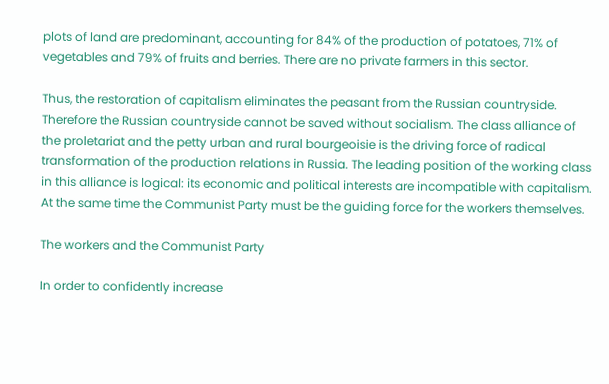plots of land are predominant, accounting for 84% of the production of potatoes, 71% of vegetables and 79% of fruits and berries. There are no private farmers in this sector.

Thus, the restoration of capitalism eliminates the peasant from the Russian countryside. Therefore the Russian countryside cannot be saved without socialism. The class alliance of the proletariat and the petty urban and rural bourgeoisie is the driving force of radical transformation of the production relations in Russia. The leading position of the working class in this alliance is logical: its economic and political interests are incompatible with capitalism. At the same time the Communist Party must be the guiding force for the workers themselves.

The workers and the Communist Party

In order to confidently increase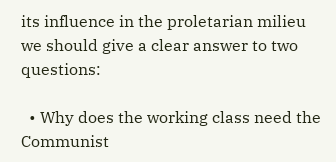its influence in the proletarian milieu we should give a clear answer to two questions:

  • Why does the working class need the Communist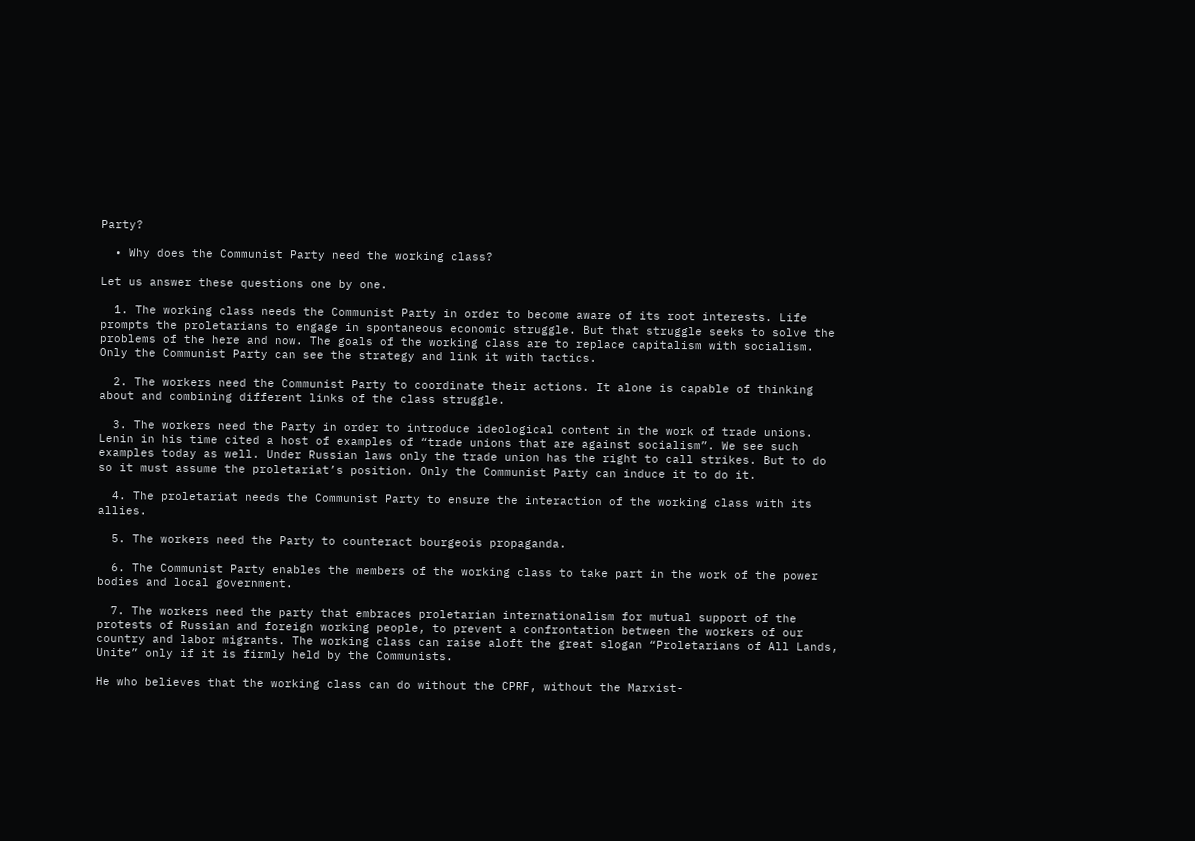Party?

  • Why does the Communist Party need the working class?

Let us answer these questions one by one.

  1. The working class needs the Communist Party in order to become aware of its root interests. Life prompts the proletarians to engage in spontaneous economic struggle. But that struggle seeks to solve the problems of the here and now. The goals of the working class are to replace capitalism with socialism. Only the Communist Party can see the strategy and link it with tactics.

  2. The workers need the Communist Party to coordinate their actions. It alone is capable of thinking about and combining different links of the class struggle.

  3. The workers need the Party in order to introduce ideological content in the work of trade unions. Lenin in his time cited a host of examples of “trade unions that are against socialism”. We see such examples today as well. Under Russian laws only the trade union has the right to call strikes. But to do so it must assume the proletariat’s position. Only the Communist Party can induce it to do it.

  4. The proletariat needs the Communist Party to ensure the interaction of the working class with its allies.

  5. The workers need the Party to counteract bourgeois propaganda.

  6. The Communist Party enables the members of the working class to take part in the work of the power bodies and local government.

  7. The workers need the party that embraces proletarian internationalism for mutual support of the protests of Russian and foreign working people, to prevent a confrontation between the workers of our country and labor migrants. The working class can raise aloft the great slogan “Proletarians of All Lands, Unite” only if it is firmly held by the Communists.

He who believes that the working class can do without the CPRF, without the Marxist-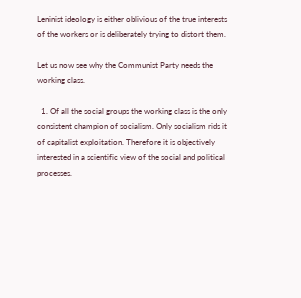Leninist ideology is either oblivious of the true interests of the workers or is deliberately trying to distort them.

Let us now see why the Communist Party needs the working class.

  1. Of all the social groups the working class is the only consistent champion of socialism. Only socialism rids it of capitalist exploitation. Therefore it is objectively interested in a scientific view of the social and political processes.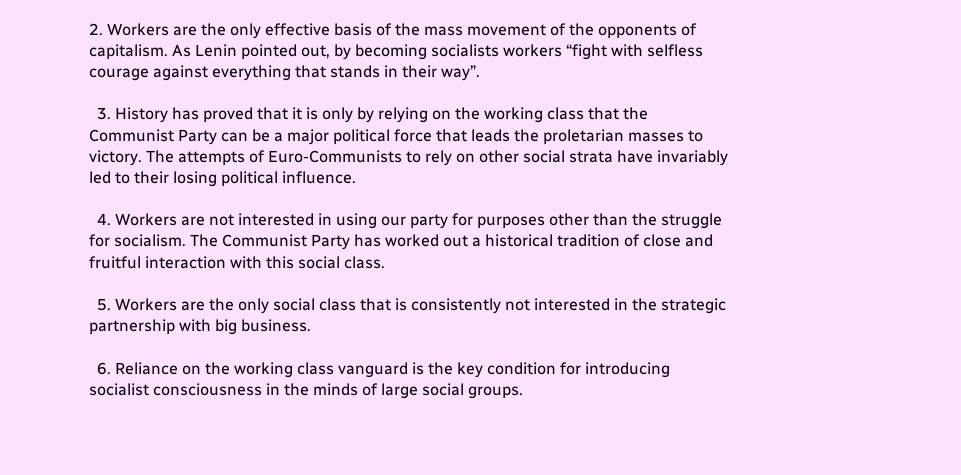2. Workers are the only effective basis of the mass movement of the opponents of capitalism. As Lenin pointed out, by becoming socialists workers “fight with selfless courage against everything that stands in their way”.

  3. History has proved that it is only by relying on the working class that the Communist Party can be a major political force that leads the proletarian masses to victory. The attempts of Euro-Communists to rely on other social strata have invariably led to their losing political influence.

  4. Workers are not interested in using our party for purposes other than the struggle for socialism. The Communist Party has worked out a historical tradition of close and fruitful interaction with this social class.

  5. Workers are the only social class that is consistently not interested in the strategic partnership with big business.

  6. Reliance on the working class vanguard is the key condition for introducing socialist consciousness in the minds of large social groups.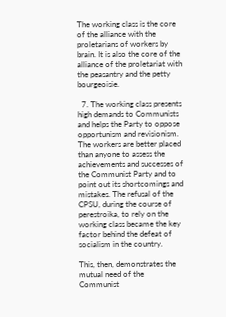The working class is the core of the alliance with the proletarians of workers by brain. It is also the core of the alliance of the proletariat with the peasantry and the petty bourgeoisie.

  7. The working class presents high demands to Communists and helps the Party to oppose opportunism and revisionism. The workers are better placed than anyone to assess the achievements and successes of the Communist Party and to point out its shortcomings and mistakes. The refusal of the CPSU, during the course of perestroika, to rely on the working class became the key factor behind the defeat of socialism in the country.

This, then, demonstrates the mutual need of the Communist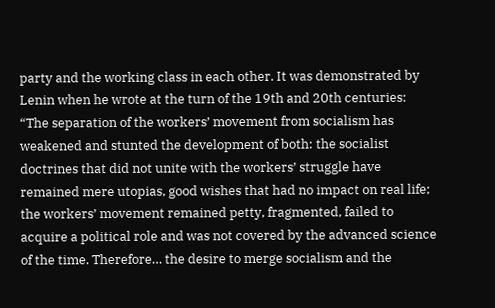party and the working class in each other. It was demonstrated by Lenin when he wrote at the turn of the 19th and 20th centuries: “The separation of the workers’ movement from socialism has weakened and stunted the development of both: the socialist doctrines that did not unite with the workers’ struggle have remained mere utopias, good wishes that had no impact on real life; the workers’ movement remained petty, fragmented, failed to acquire a political role and was not covered by the advanced science of the time. Therefore… the desire to merge socialism and the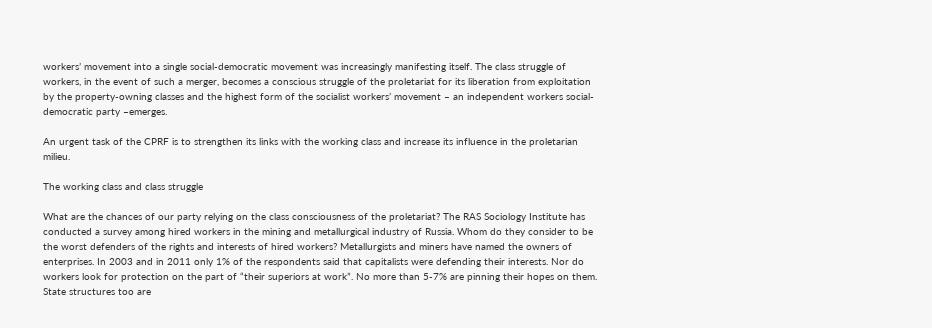workers’ movement into a single social-democratic movement was increasingly manifesting itself. The class struggle of workers, in the event of such a merger, becomes a conscious struggle of the proletariat for its liberation from exploitation by the property-owning classes and the highest form of the socialist workers’ movement – an independent workers social-democratic party –emerges.

An urgent task of the CPRF is to strengthen its links with the working class and increase its influence in the proletarian milieu.

The working class and class struggle

What are the chances of our party relying on the class consciousness of the proletariat? The RAS Sociology Institute has conducted a survey among hired workers in the mining and metallurgical industry of Russia. Whom do they consider to be the worst defenders of the rights and interests of hired workers? Metallurgists and miners have named the owners of enterprises. In 2003 and in 2011 only 1% of the respondents said that capitalists were defending their interests. Nor do workers look for protection on the part of “their superiors at work”. No more than 5-7% are pinning their hopes on them. State structures too are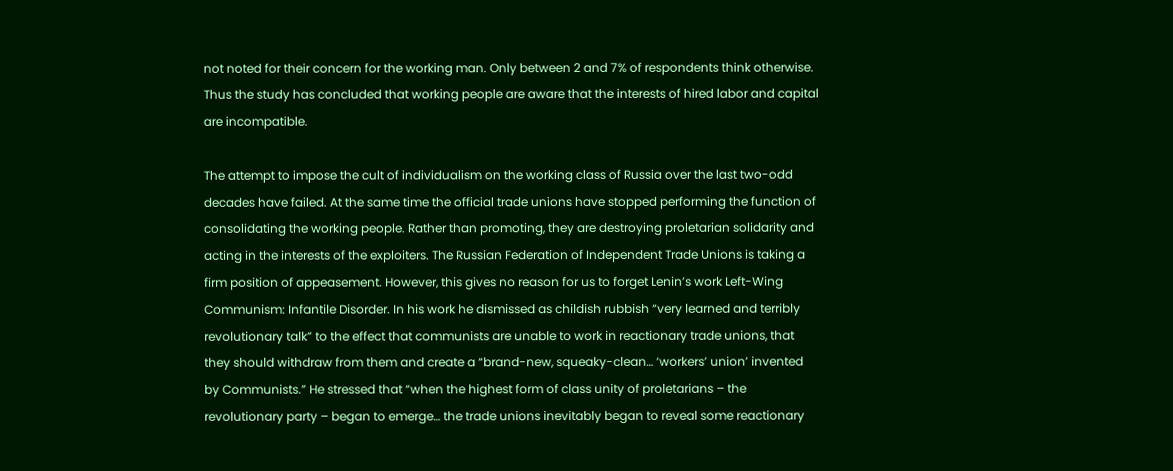not noted for their concern for the working man. Only between 2 and 7% of respondents think otherwise. Thus the study has concluded that working people are aware that the interests of hired labor and capital are incompatible.

The attempt to impose the cult of individualism on the working class of Russia over the last two-odd decades have failed. At the same time the official trade unions have stopped performing the function of consolidating the working people. Rather than promoting, they are destroying proletarian solidarity and acting in the interests of the exploiters. The Russian Federation of Independent Trade Unions is taking a firm position of appeasement. However, this gives no reason for us to forget Lenin’s work Left-Wing Communism: Infantile Disorder. In his work he dismissed as childish rubbish “very learned and terribly revolutionary talk” to the effect that communists are unable to work in reactionary trade unions, that they should withdraw from them and create a “brand-new, squeaky-clean… ‘workers’ union’ invented by Communists.” He stressed that “when the highest form of class unity of proletarians – the revolutionary party – began to emerge… the trade unions inevitably began to reveal some reactionary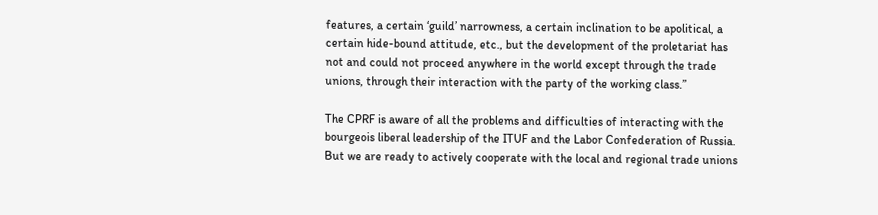features, a certain ‘guild’ narrowness, a certain inclination to be apolitical, a certain hide-bound attitude, etc., but the development of the proletariat has not and could not proceed anywhere in the world except through the trade unions, through their interaction with the party of the working class.”

The CPRF is aware of all the problems and difficulties of interacting with the bourgeois liberal leadership of the ITUF and the Labor Confederation of Russia. But we are ready to actively cooperate with the local and regional trade unions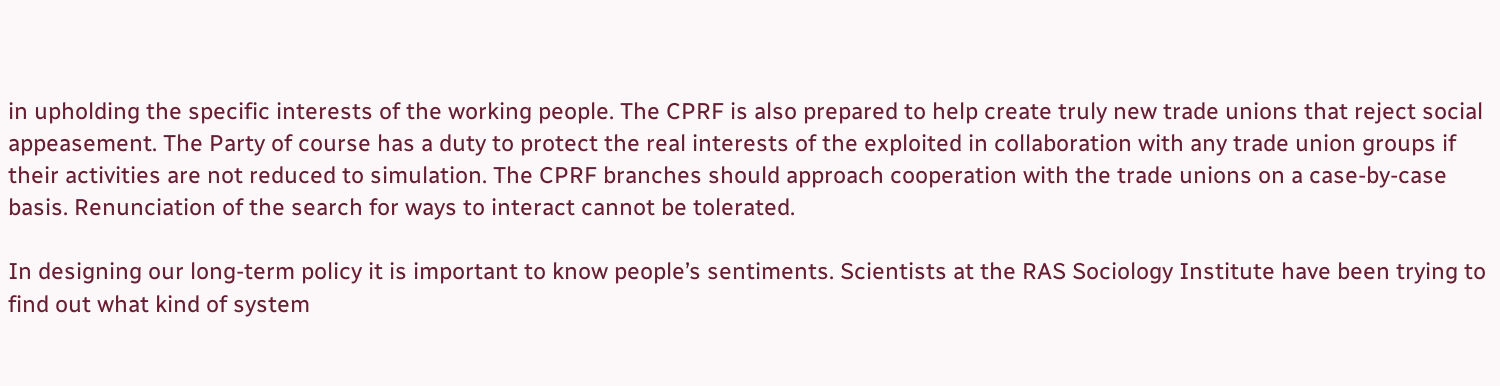in upholding the specific interests of the working people. The CPRF is also prepared to help create truly new trade unions that reject social appeasement. The Party of course has a duty to protect the real interests of the exploited in collaboration with any trade union groups if their activities are not reduced to simulation. The CPRF branches should approach cooperation with the trade unions on a case-by-case basis. Renunciation of the search for ways to interact cannot be tolerated.

In designing our long-term policy it is important to know people’s sentiments. Scientists at the RAS Sociology Institute have been trying to find out what kind of system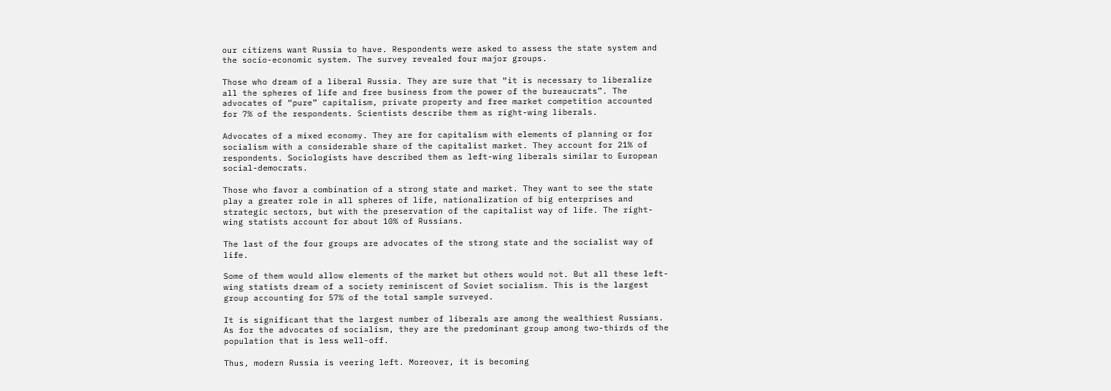our citizens want Russia to have. Respondents were asked to assess the state system and the socio-economic system. The survey revealed four major groups.

Those who dream of a liberal Russia. They are sure that “it is necessary to liberalize all the spheres of life and free business from the power of the bureaucrats”. The advocates of “pure” capitalism, private property and free market competition accounted for 7% of the respondents. Scientists describe them as right-wing liberals.

Advocates of a mixed economy. They are for capitalism with elements of planning or for socialism with a considerable share of the capitalist market. They account for 21% of respondents. Sociologists have described them as left-wing liberals similar to European social-democrats.

Those who favor a combination of a strong state and market. They want to see the state play a greater role in all spheres of life, nationalization of big enterprises and strategic sectors, but with the preservation of the capitalist way of life. The right-wing statists account for about 10% of Russians.

The last of the four groups are advocates of the strong state and the socialist way of life.

Some of them would allow elements of the market but others would not. But all these left-wing statists dream of a society reminiscent of Soviet socialism. This is the largest group accounting for 57% of the total sample surveyed.

It is significant that the largest number of liberals are among the wealthiest Russians. As for the advocates of socialism, they are the predominant group among two-thirds of the population that is less well-off.

Thus, modern Russia is veering left. Moreover, it is becoming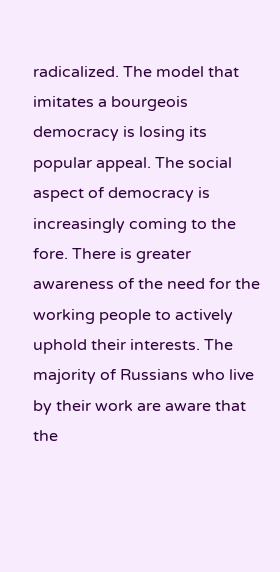radicalized. The model that imitates a bourgeois democracy is losing its popular appeal. The social aspect of democracy is increasingly coming to the fore. There is greater awareness of the need for the working people to actively uphold their interests. The majority of Russians who live by their work are aware that the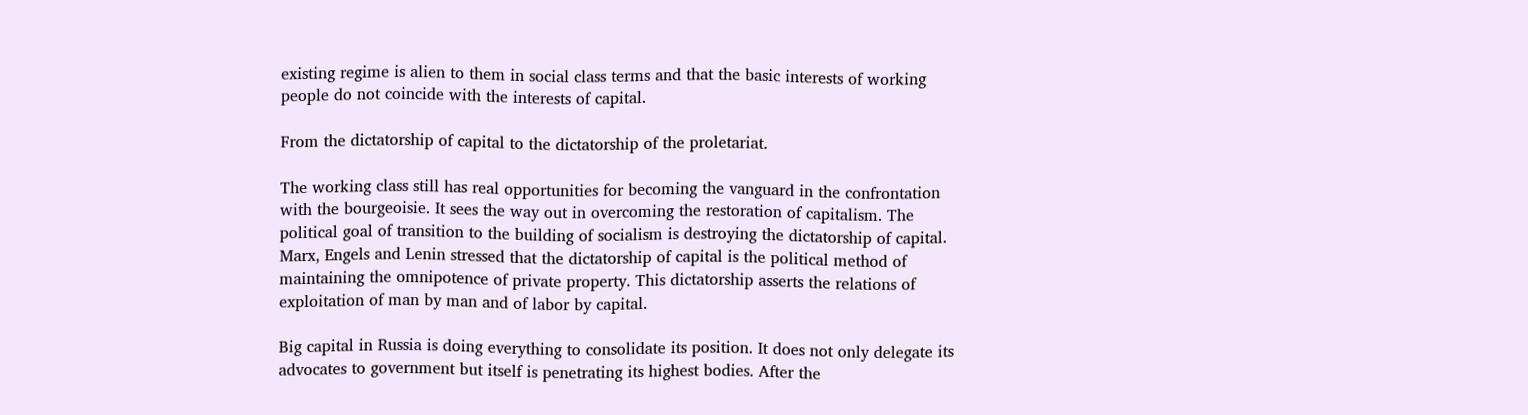existing regime is alien to them in social class terms and that the basic interests of working people do not coincide with the interests of capital.

From the dictatorship of capital to the dictatorship of the proletariat.

The working class still has real opportunities for becoming the vanguard in the confrontation with the bourgeoisie. It sees the way out in overcoming the restoration of capitalism. The political goal of transition to the building of socialism is destroying the dictatorship of capital. Marx, Engels and Lenin stressed that the dictatorship of capital is the political method of maintaining the omnipotence of private property. This dictatorship asserts the relations of exploitation of man by man and of labor by capital.

Big capital in Russia is doing everything to consolidate its position. It does not only delegate its advocates to government but itself is penetrating its highest bodies. After the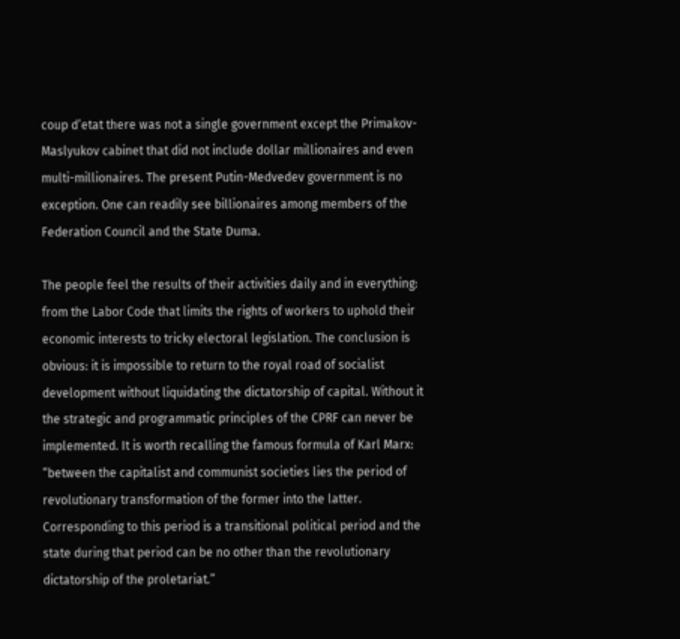coup d’etat there was not a single government except the Primakov-Maslyukov cabinet that did not include dollar millionaires and even multi-millionaires. The present Putin-Medvedev government is no exception. One can readily see billionaires among members of the Federation Council and the State Duma.

The people feel the results of their activities daily and in everything: from the Labor Code that limits the rights of workers to uphold their economic interests to tricky electoral legislation. The conclusion is obvious: it is impossible to return to the royal road of socialist development without liquidating the dictatorship of capital. Without it the strategic and programmatic principles of the CPRF can never be implemented. It is worth recalling the famous formula of Karl Marx: “between the capitalist and communist societies lies the period of revolutionary transformation of the former into the latter. Corresponding to this period is a transitional political period and the state during that period can be no other than the revolutionary dictatorship of the proletariat.”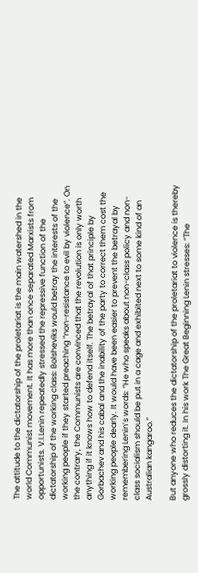The attitude to the dictatorship of the proletariat is the main watershed in the world Communist movement. It has more than once separated Marxists from opportunists. V.I.Lenin repeatedly stressed the repressive function of the dictatorship of the working class: Bolsheviks would betray the interests of the working people if they started preaching “non-resistance to evil by violence”. On the contrary, the Communists are convinced that the revolution is only worth anything if it knows how to defend itself. The betrayal of that principle by Gorbachev and his cabal and the inability of the party to correct them cost the working people dearly. It would have been easier to prevent the betrayal by remembering Lenin’s words: “He who speaks about non-class policy and non-class socialism should be put in a cage and exhibited next to some kind of an Australian kangaroo.”

But anyone who reduces the dictatorship of the proletariat to violence is thereby grossly distorting it. In his work The Great Beginning Lenin stresses: “The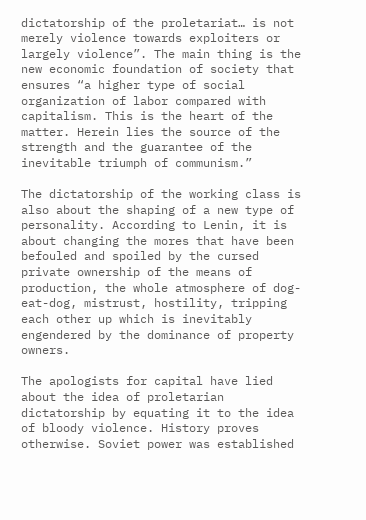dictatorship of the proletariat… is not merely violence towards exploiters or largely violence”. The main thing is the new economic foundation of society that ensures “a higher type of social organization of labor compared with capitalism. This is the heart of the matter. Herein lies the source of the strength and the guarantee of the inevitable triumph of communism.”

The dictatorship of the working class is also about the shaping of a new type of personality. According to Lenin, it is about changing the mores that have been befouled and spoiled by the cursed private ownership of the means of production, the whole atmosphere of dog-eat-dog, mistrust, hostility, tripping each other up which is inevitably engendered by the dominance of property owners.

The apologists for capital have lied about the idea of proletarian dictatorship by equating it to the idea of bloody violence. History proves otherwise. Soviet power was established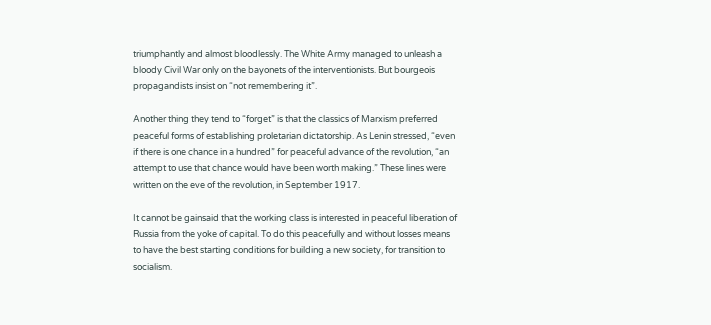triumphantly and almost bloodlessly. The White Army managed to unleash a bloody Civil War only on the bayonets of the interventionists. But bourgeois propagandists insist on “not remembering it”.

Another thing they tend to “forget” is that the classics of Marxism preferred peaceful forms of establishing proletarian dictatorship. As Lenin stressed, “even if there is one chance in a hundred” for peaceful advance of the revolution, “an attempt to use that chance would have been worth making.” These lines were written on the eve of the revolution, in September 1917.

It cannot be gainsaid that the working class is interested in peaceful liberation of Russia from the yoke of capital. To do this peacefully and without losses means to have the best starting conditions for building a new society, for transition to socialism.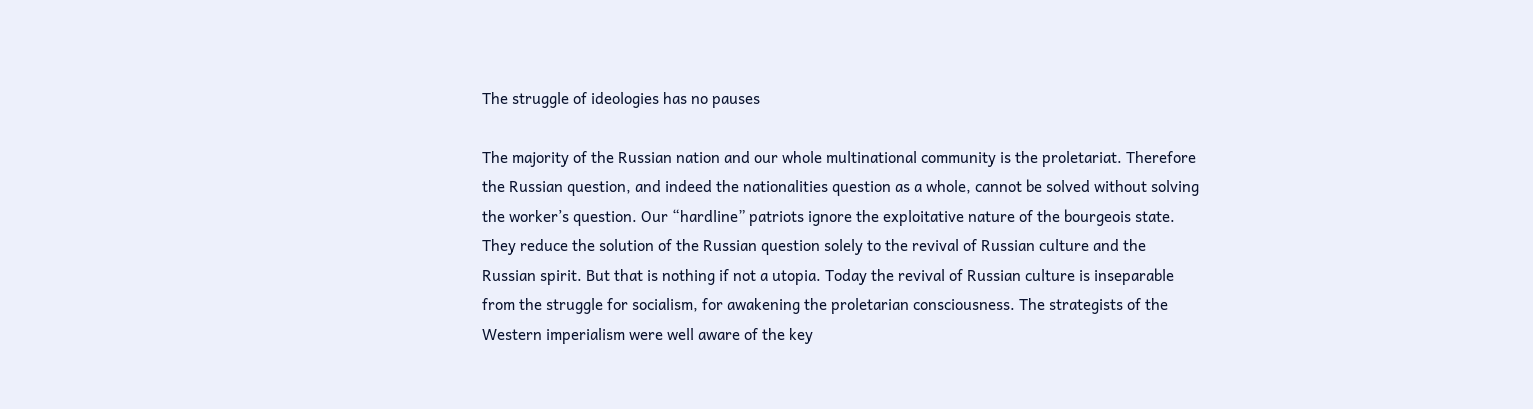The struggle of ideologies has no pauses

The majority of the Russian nation and our whole multinational community is the proletariat. Therefore the Russian question, and indeed the nationalities question as a whole, cannot be solved without solving the worker’s question. Our “hardline” patriots ignore the exploitative nature of the bourgeois state. They reduce the solution of the Russian question solely to the revival of Russian culture and the Russian spirit. But that is nothing if not a utopia. Today the revival of Russian culture is inseparable from the struggle for socialism, for awakening the proletarian consciousness. The strategists of the Western imperialism were well aware of the key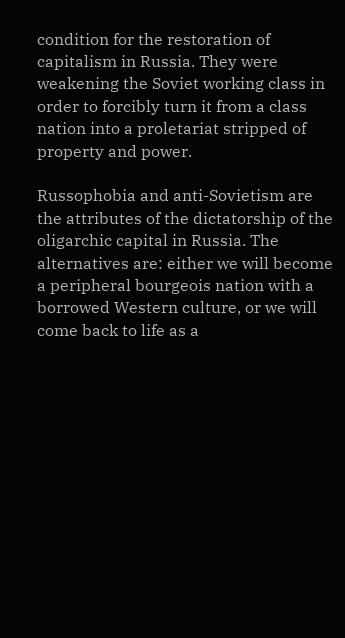condition for the restoration of capitalism in Russia. They were weakening the Soviet working class in order to forcibly turn it from a class nation into a proletariat stripped of property and power.

Russophobia and anti-Sovietism are the attributes of the dictatorship of the oligarchic capital in Russia. The alternatives are: either we will become a peripheral bourgeois nation with a borrowed Western culture, or we will come back to life as a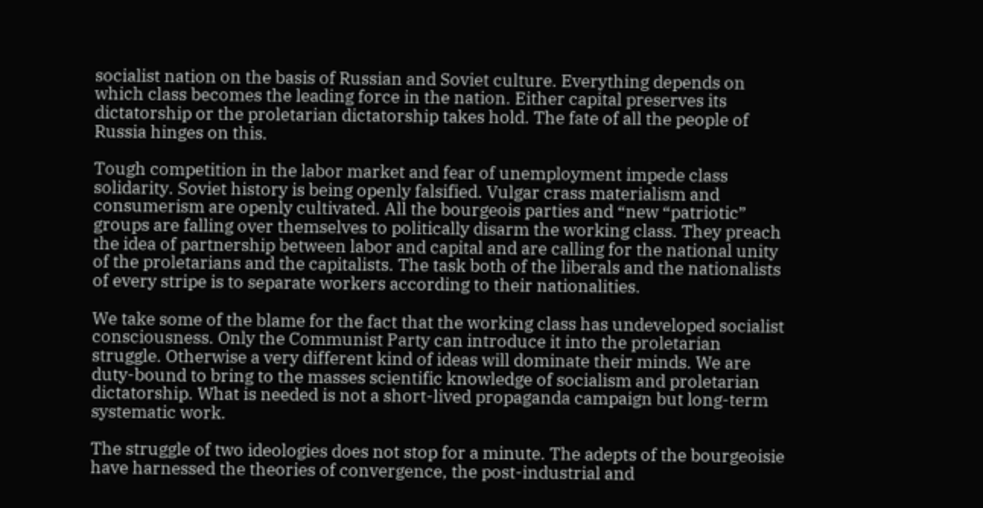socialist nation on the basis of Russian and Soviet culture. Everything depends on which class becomes the leading force in the nation. Either capital preserves its dictatorship or the proletarian dictatorship takes hold. The fate of all the people of Russia hinges on this.

Tough competition in the labor market and fear of unemployment impede class solidarity. Soviet history is being openly falsified. Vulgar crass materialism and consumerism are openly cultivated. All the bourgeois parties and “new “patriotic” groups are falling over themselves to politically disarm the working class. They preach the idea of partnership between labor and capital and are calling for the national unity of the proletarians and the capitalists. The task both of the liberals and the nationalists of every stripe is to separate workers according to their nationalities.

We take some of the blame for the fact that the working class has undeveloped socialist consciousness. Only the Communist Party can introduce it into the proletarian struggle. Otherwise a very different kind of ideas will dominate their minds. We are duty-bound to bring to the masses scientific knowledge of socialism and proletarian dictatorship. What is needed is not a short-lived propaganda campaign but long-term systematic work.

The struggle of two ideologies does not stop for a minute. The adepts of the bourgeoisie have harnessed the theories of convergence, the post-industrial and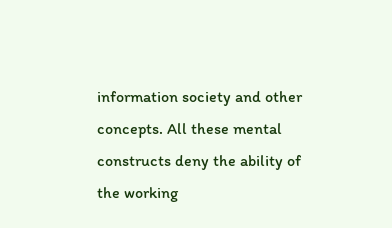information society and other concepts. All these mental constructs deny the ability of the working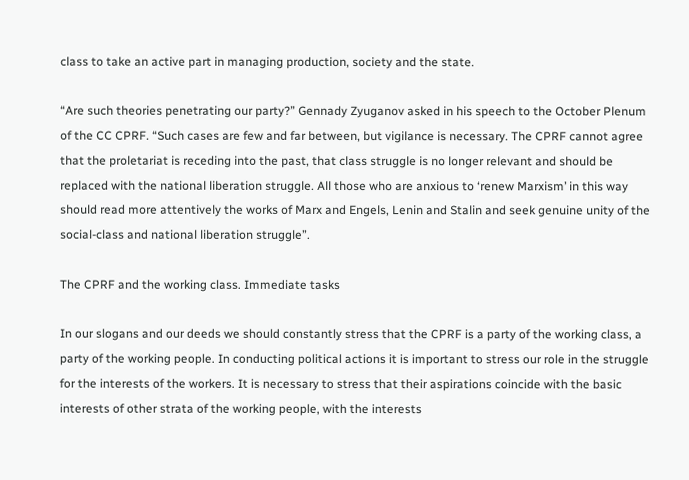class to take an active part in managing production, society and the state.

“Are such theories penetrating our party?” Gennady Zyuganov asked in his speech to the October Plenum of the CC CPRF. “Such cases are few and far between, but vigilance is necessary. The CPRF cannot agree that the proletariat is receding into the past, that class struggle is no longer relevant and should be replaced with the national liberation struggle. All those who are anxious to ‘renew Marxism’ in this way should read more attentively the works of Marx and Engels, Lenin and Stalin and seek genuine unity of the social-class and national liberation struggle”.

The CPRF and the working class. Immediate tasks

In our slogans and our deeds we should constantly stress that the CPRF is a party of the working class, a party of the working people. In conducting political actions it is important to stress our role in the struggle for the interests of the workers. It is necessary to stress that their aspirations coincide with the basic interests of other strata of the working people, with the interests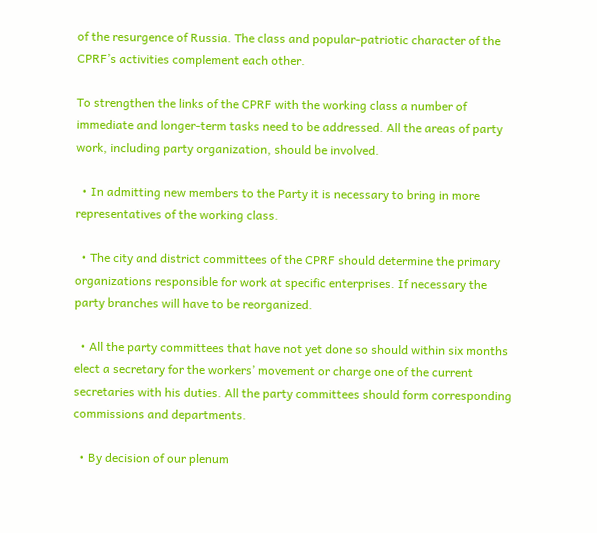of the resurgence of Russia. The class and popular-patriotic character of the CPRF’s activities complement each other.

To strengthen the links of the CPRF with the working class a number of immediate and longer-term tasks need to be addressed. All the areas of party work, including party organization, should be involved.

  • In admitting new members to the Party it is necessary to bring in more representatives of the working class.

  • The city and district committees of the CPRF should determine the primary organizations responsible for work at specific enterprises. If necessary the party branches will have to be reorganized.

  • All the party committees that have not yet done so should within six months elect a secretary for the workers’ movement or charge one of the current secretaries with his duties. All the party committees should form corresponding commissions and departments.

  • By decision of our plenum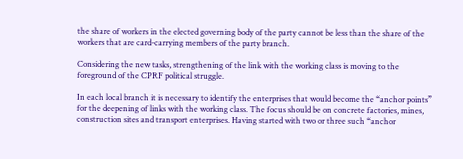the share of workers in the elected governing body of the party cannot be less than the share of the workers that are card-carrying members of the party branch.

Considering the new tasks, strengthening of the link with the working class is moving to the foreground of the CPRF political struggle.

In each local branch it is necessary to identify the enterprises that would become the “anchor points” for the deepening of links with the working class. The focus should be on concrete factories, mines, construction sites and transport enterprises. Having started with two or three such “anchor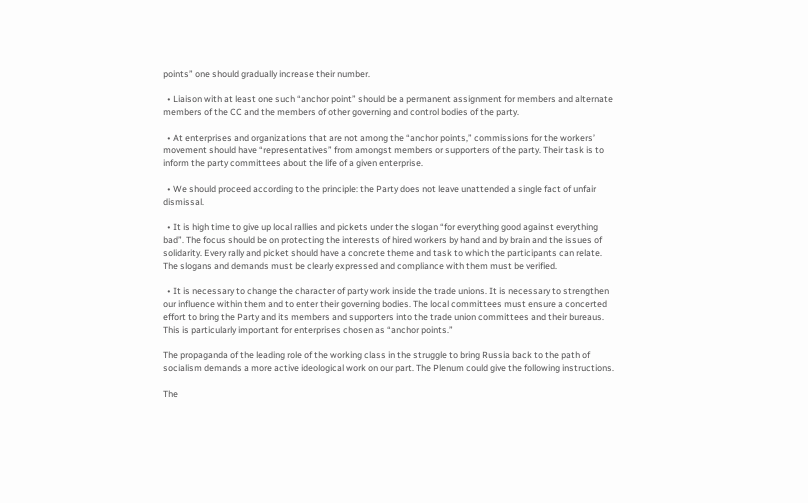points” one should gradually increase their number.

  • Liaison with at least one such “anchor point” should be a permanent assignment for members and alternate members of the CC and the members of other governing and control bodies of the party.

  • At enterprises and organizations that are not among the “anchor points,” commissions for the workers’ movement should have “representatives” from amongst members or supporters of the party. Their task is to inform the party committees about the life of a given enterprise.

  • We should proceed according to the principle: the Party does not leave unattended a single fact of unfair dismissal.

  • It is high time to give up local rallies and pickets under the slogan “for everything good against everything bad”. The focus should be on protecting the interests of hired workers by hand and by brain and the issues of solidarity. Every rally and picket should have a concrete theme and task to which the participants can relate. The slogans and demands must be clearly expressed and compliance with them must be verified.

  • It is necessary to change the character of party work inside the trade unions. It is necessary to strengthen our influence within them and to enter their governing bodies. The local committees must ensure a concerted effort to bring the Party and its members and supporters into the trade union committees and their bureaus. This is particularly important for enterprises chosen as “anchor points.”

The propaganda of the leading role of the working class in the struggle to bring Russia back to the path of socialism demands a more active ideological work on our part. The Plenum could give the following instructions.

The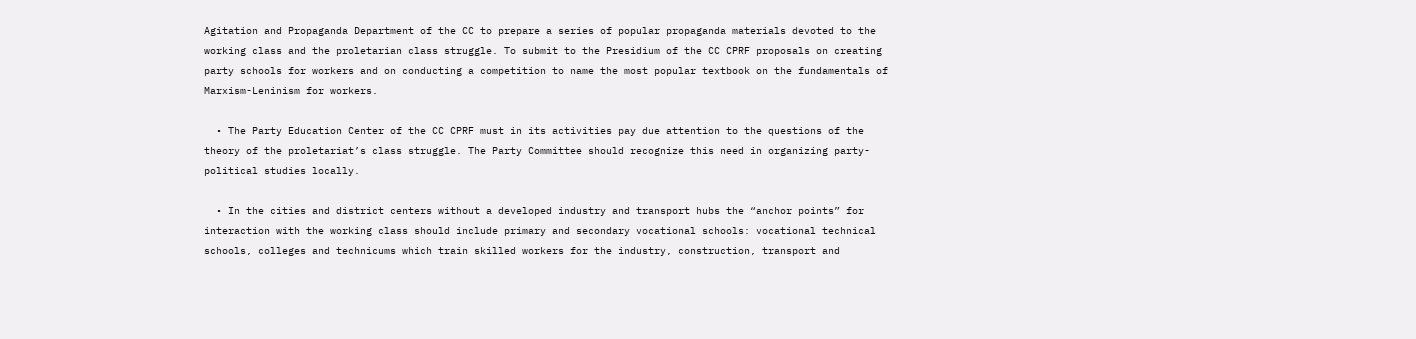Agitation and Propaganda Department of the CC to prepare a series of popular propaganda materials devoted to the working class and the proletarian class struggle. To submit to the Presidium of the CC CPRF proposals on creating party schools for workers and on conducting a competition to name the most popular textbook on the fundamentals of Marxism-Leninism for workers.

  • The Party Education Center of the CC CPRF must in its activities pay due attention to the questions of the theory of the proletariat’s class struggle. The Party Committee should recognize this need in organizing party-political studies locally.

  • In the cities and district centers without a developed industry and transport hubs the “anchor points” for interaction with the working class should include primary and secondary vocational schools: vocational technical schools, colleges and technicums which train skilled workers for the industry, construction, transport and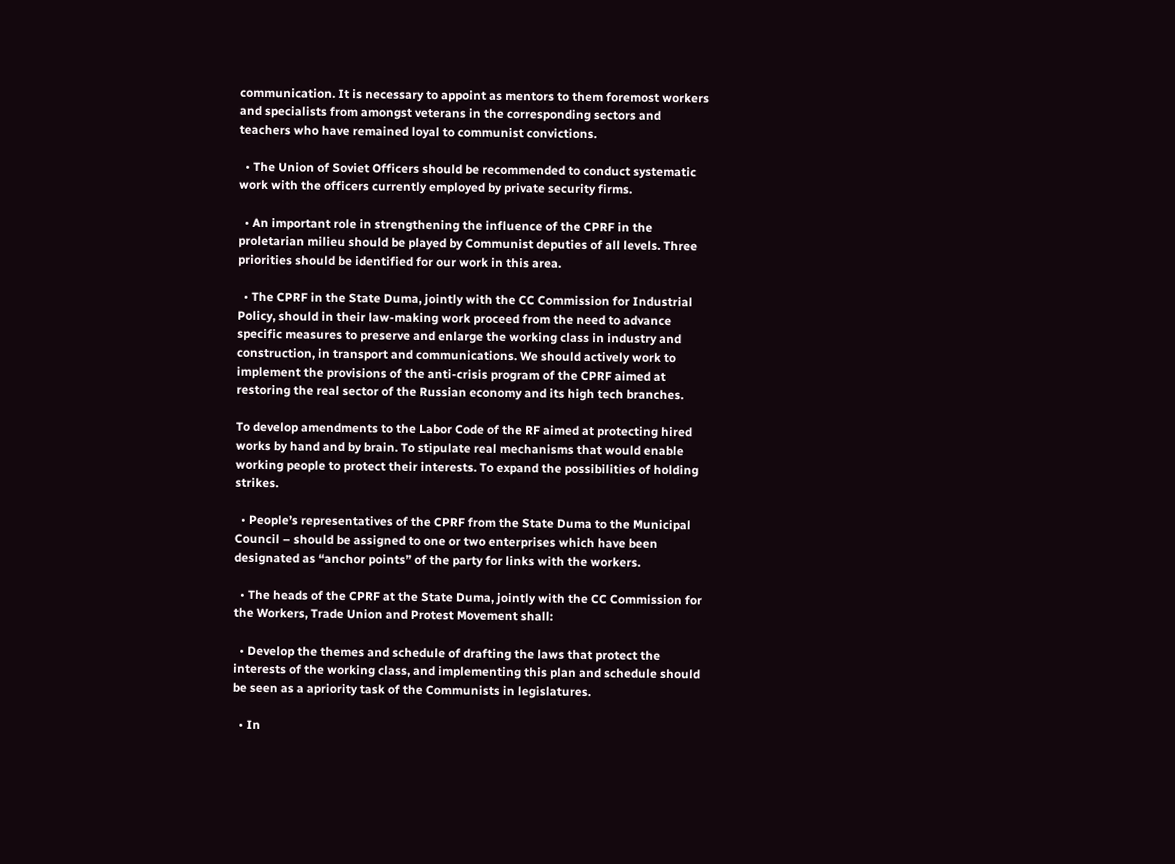communication. It is necessary to appoint as mentors to them foremost workers and specialists from amongst veterans in the corresponding sectors and teachers who have remained loyal to communist convictions.

  • The Union of Soviet Officers should be recommended to conduct systematic work with the officers currently employed by private security firms.

  • An important role in strengthening the influence of the CPRF in the proletarian milieu should be played by Communist deputies of all levels. Three priorities should be identified for our work in this area.

  • The CPRF in the State Duma, jointly with the CC Commission for Industrial Policy, should in their law-making work proceed from the need to advance specific measures to preserve and enlarge the working class in industry and construction, in transport and communications. We should actively work to implement the provisions of the anti-crisis program of the CPRF aimed at restoring the real sector of the Russian economy and its high tech branches.

To develop amendments to the Labor Code of the RF aimed at protecting hired works by hand and by brain. To stipulate real mechanisms that would enable working people to protect their interests. To expand the possibilities of holding strikes.

  • People’s representatives of the CPRF from the State Duma to the Municipal Council – should be assigned to one or two enterprises which have been designated as “anchor points” of the party for links with the workers.

  • The heads of the CPRF at the State Duma, jointly with the CC Commission for the Workers, Trade Union and Protest Movement shall:

  • Develop the themes and schedule of drafting the laws that protect the interests of the working class, and implementing this plan and schedule should be seen as a apriority task of the Communists in legislatures.

  • In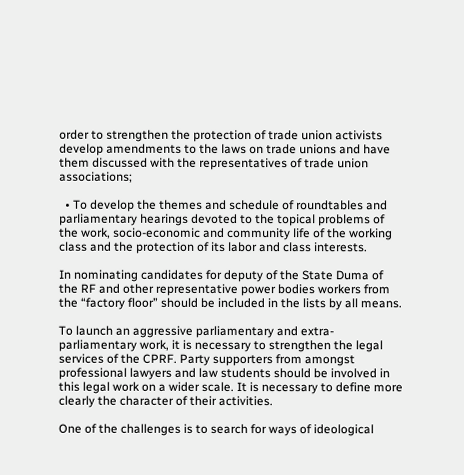order to strengthen the protection of trade union activists develop amendments to the laws on trade unions and have them discussed with the representatives of trade union associations;

  • To develop the themes and schedule of roundtables and parliamentary hearings devoted to the topical problems of the work, socio-economic and community life of the working class and the protection of its labor and class interests.

In nominating candidates for deputy of the State Duma of the RF and other representative power bodies workers from the “factory floor” should be included in the lists by all means.

To launch an aggressive parliamentary and extra-parliamentary work, it is necessary to strengthen the legal services of the CPRF. Party supporters from amongst professional lawyers and law students should be involved in this legal work on a wider scale. It is necessary to define more clearly the character of their activities.

One of the challenges is to search for ways of ideological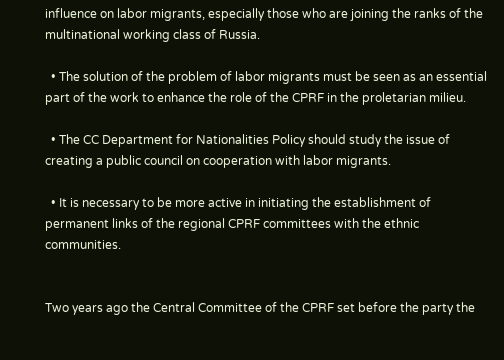influence on labor migrants, especially those who are joining the ranks of the multinational working class of Russia.

  • The solution of the problem of labor migrants must be seen as an essential part of the work to enhance the role of the CPRF in the proletarian milieu.

  • The CC Department for Nationalities Policy should study the issue of creating a public council on cooperation with labor migrants.

  • It is necessary to be more active in initiating the establishment of permanent links of the regional CPRF committees with the ethnic communities.


Two years ago the Central Committee of the CPRF set before the party the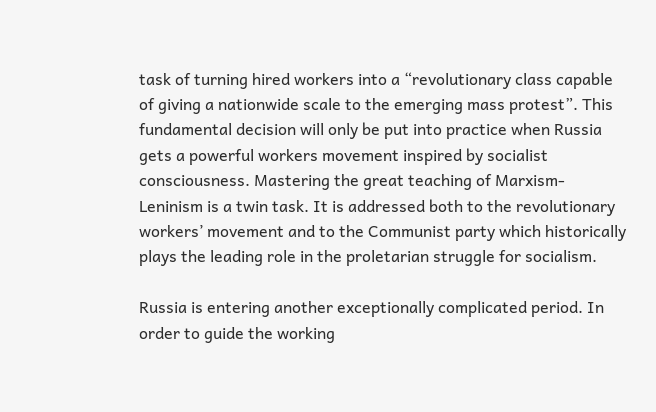task of turning hired workers into a “revolutionary class capable of giving a nationwide scale to the emerging mass protest”. This fundamental decision will only be put into practice when Russia gets a powerful workers movement inspired by socialist consciousness. Mastering the great teaching of Marxism-Leninism is a twin task. It is addressed both to the revolutionary workers’ movement and to the Communist party which historically plays the leading role in the proletarian struggle for socialism.

Russia is entering another exceptionally complicated period. In order to guide the working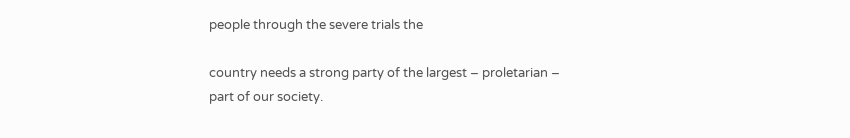people through the severe trials the

country needs a strong party of the largest – proletarian – part of our society.